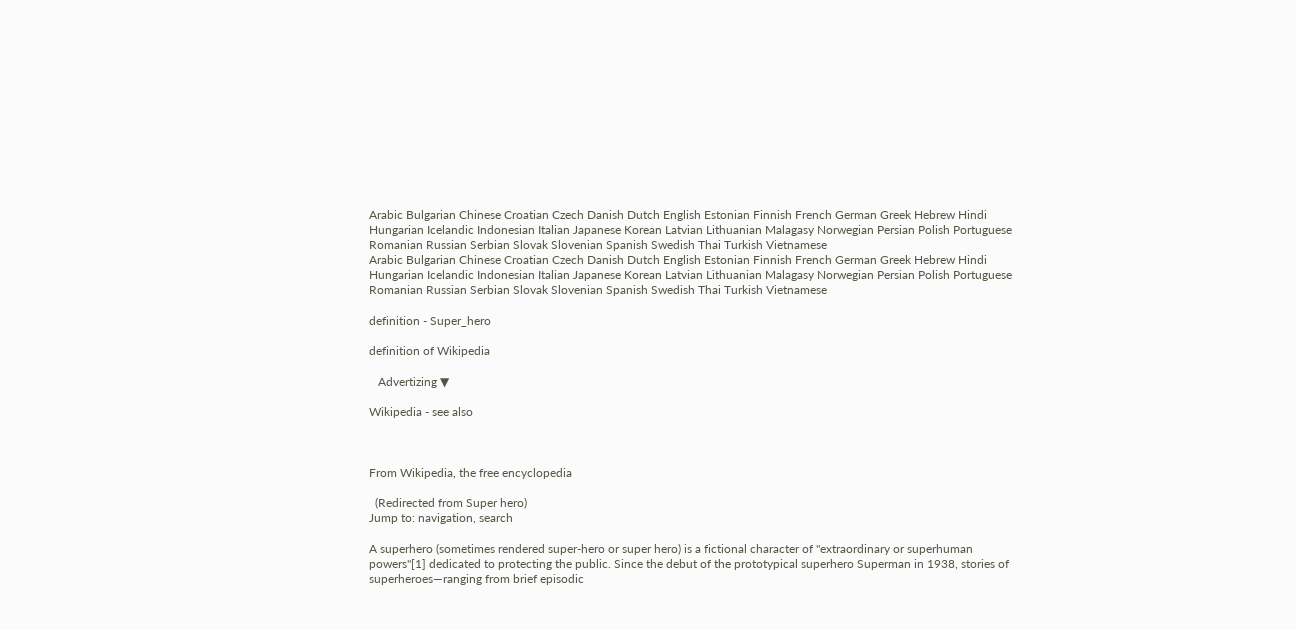Arabic Bulgarian Chinese Croatian Czech Danish Dutch English Estonian Finnish French German Greek Hebrew Hindi Hungarian Icelandic Indonesian Italian Japanese Korean Latvian Lithuanian Malagasy Norwegian Persian Polish Portuguese Romanian Russian Serbian Slovak Slovenian Spanish Swedish Thai Turkish Vietnamese
Arabic Bulgarian Chinese Croatian Czech Danish Dutch English Estonian Finnish French German Greek Hebrew Hindi Hungarian Icelandic Indonesian Italian Japanese Korean Latvian Lithuanian Malagasy Norwegian Persian Polish Portuguese Romanian Russian Serbian Slovak Slovenian Spanish Swedish Thai Turkish Vietnamese

definition - Super_hero

definition of Wikipedia

   Advertizing ▼

Wikipedia - see also



From Wikipedia, the free encyclopedia

  (Redirected from Super hero)
Jump to: navigation, search

A superhero (sometimes rendered super-hero or super hero) is a fictional character of "extraordinary or superhuman powers"[1] dedicated to protecting the public. Since the debut of the prototypical superhero Superman in 1938, stories of superheroes—ranging from brief episodic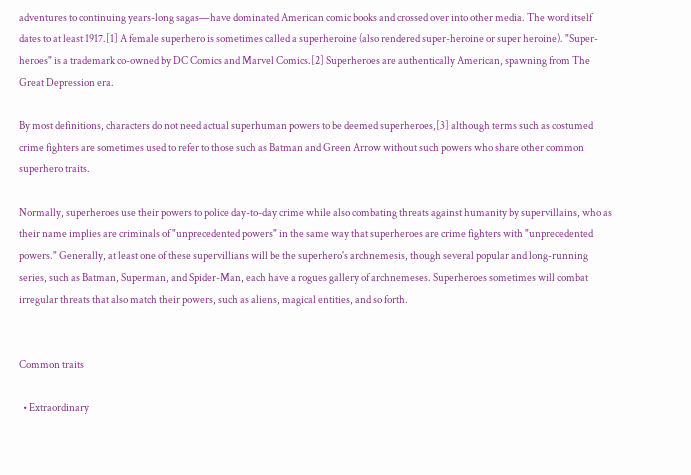adventures to continuing years-long sagas—have dominated American comic books and crossed over into other media. The word itself dates to at least 1917.[1] A female superhero is sometimes called a superheroine (also rendered super-heroine or super heroine). "Super-heroes" is a trademark co-owned by DC Comics and Marvel Comics.[2] Superheroes are authentically American, spawning from The Great Depression era.

By most definitions, characters do not need actual superhuman powers to be deemed superheroes,[3] although terms such as costumed crime fighters are sometimes used to refer to those such as Batman and Green Arrow without such powers who share other common superhero traits.

Normally, superheroes use their powers to police day-to-day crime while also combating threats against humanity by supervillains, who as their name implies are criminals of "unprecedented powers" in the same way that superheroes are crime fighters with "unprecedented powers." Generally, at least one of these supervillians will be the superhero's archnemesis, though several popular and long-running series, such as Batman, Superman, and Spider-Man, each have a rogues gallery of archnemeses. Superheroes sometimes will combat irregular threats that also match their powers, such as aliens, magical entities, and so forth.


Common traits

  • Extraordinary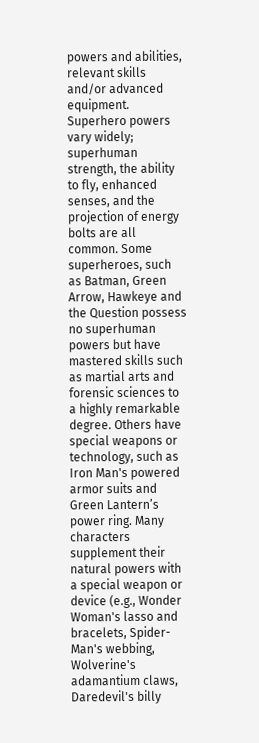powers and abilities, relevant skills and/or advanced equipment. Superhero powers vary widely; superhuman strength, the ability to fly, enhanced senses, and the projection of energy bolts are all common. Some superheroes, such as Batman, Green Arrow, Hawkeye and the Question possess no superhuman powers but have mastered skills such as martial arts and forensic sciences to a highly remarkable degree. Others have special weapons or technology, such as Iron Man's powered armor suits and Green Lantern’s power ring. Many characters supplement their natural powers with a special weapon or device (e.g., Wonder Woman's lasso and bracelets, Spider-Man's webbing, Wolverine's adamantium claws, Daredevil's billy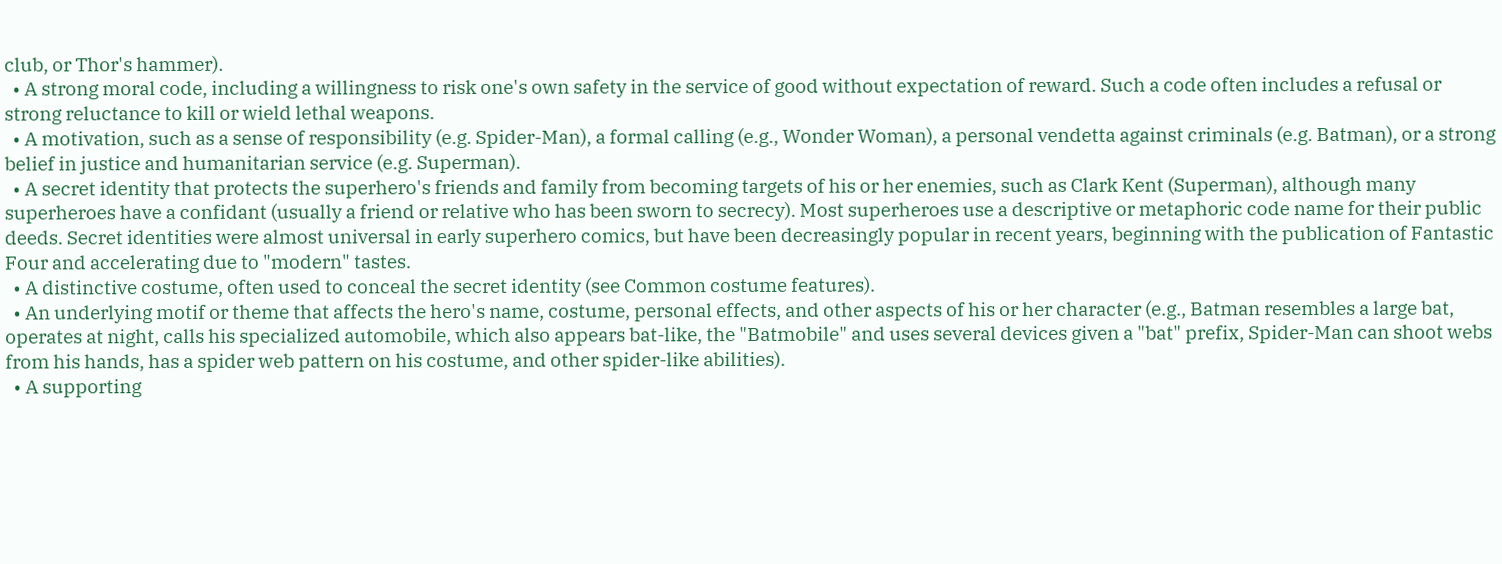club, or Thor's hammer).
  • A strong moral code, including a willingness to risk one's own safety in the service of good without expectation of reward. Such a code often includes a refusal or strong reluctance to kill or wield lethal weapons.
  • A motivation, such as a sense of responsibility (e.g. Spider-Man), a formal calling (e.g., Wonder Woman), a personal vendetta against criminals (e.g. Batman), or a strong belief in justice and humanitarian service (e.g. Superman).
  • A secret identity that protects the superhero's friends and family from becoming targets of his or her enemies, such as Clark Kent (Superman), although many superheroes have a confidant (usually a friend or relative who has been sworn to secrecy). Most superheroes use a descriptive or metaphoric code name for their public deeds. Secret identities were almost universal in early superhero comics, but have been decreasingly popular in recent years, beginning with the publication of Fantastic Four and accelerating due to "modern" tastes.
  • A distinctive costume, often used to conceal the secret identity (see Common costume features).
  • An underlying motif or theme that affects the hero's name, costume, personal effects, and other aspects of his or her character (e.g., Batman resembles a large bat, operates at night, calls his specialized automobile, which also appears bat-like, the "Batmobile" and uses several devices given a "bat" prefix, Spider-Man can shoot webs from his hands, has a spider web pattern on his costume, and other spider-like abilities).
  • A supporting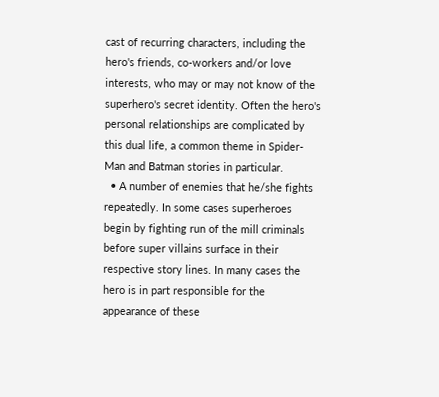cast of recurring characters, including the hero's friends, co-workers and/or love interests, who may or may not know of the superhero's secret identity. Often the hero's personal relationships are complicated by this dual life, a common theme in Spider-Man and Batman stories in particular.
  • A number of enemies that he/she fights repeatedly. In some cases superheroes begin by fighting run of the mill criminals before super villains surface in their respective story lines. In many cases the hero is in part responsible for the appearance of these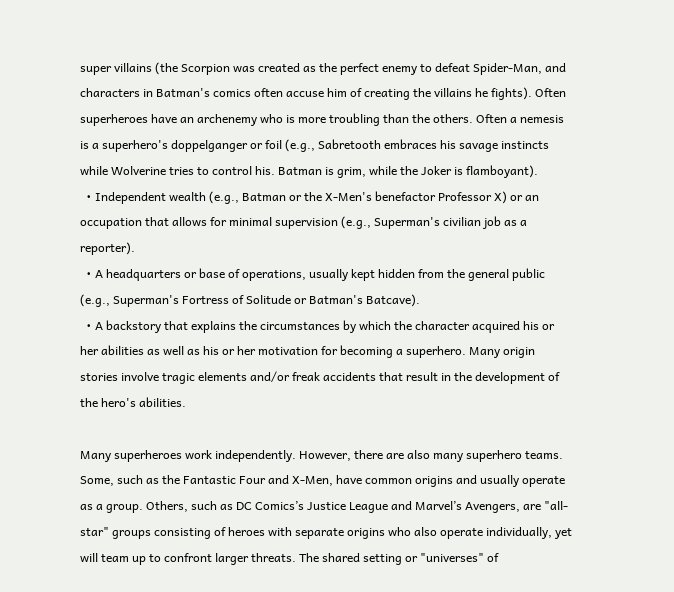super villains (the Scorpion was created as the perfect enemy to defeat Spider-Man, and characters in Batman's comics often accuse him of creating the villains he fights). Often superheroes have an archenemy who is more troubling than the others. Often a nemesis is a superhero's doppelganger or foil (e.g., Sabretooth embraces his savage instincts while Wolverine tries to control his. Batman is grim, while the Joker is flamboyant).
  • Independent wealth (e.g., Batman or the X-Men's benefactor Professor X) or an occupation that allows for minimal supervision (e.g., Superman's civilian job as a reporter).
  • A headquarters or base of operations, usually kept hidden from the general public (e.g., Superman's Fortress of Solitude or Batman's Batcave).
  • A backstory that explains the circumstances by which the character acquired his or her abilities as well as his or her motivation for becoming a superhero. Many origin stories involve tragic elements and/or freak accidents that result in the development of the hero's abilities.

Many superheroes work independently. However, there are also many superhero teams. Some, such as the Fantastic Four and X-Men, have common origins and usually operate as a group. Others, such as DC Comics’s Justice League and Marvel’s Avengers, are "all-star" groups consisting of heroes with separate origins who also operate individually, yet will team up to confront larger threats. The shared setting or "universes" of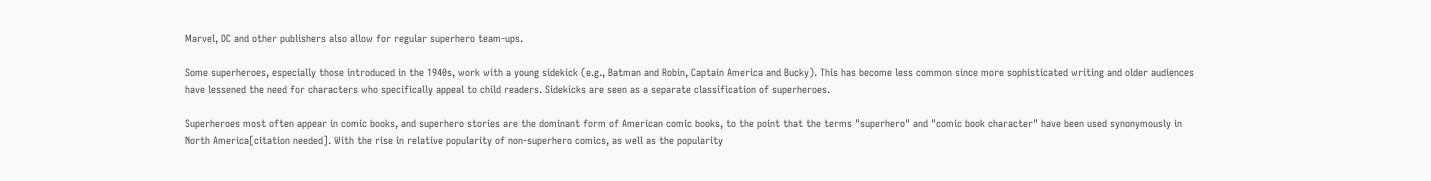Marvel, DC and other publishers also allow for regular superhero team-ups.

Some superheroes, especially those introduced in the 1940s, work with a young sidekick (e.g., Batman and Robin, Captain America and Bucky). This has become less common since more sophisticated writing and older audiences have lessened the need for characters who specifically appeal to child readers. Sidekicks are seen as a separate classification of superheroes.

Superheroes most often appear in comic books, and superhero stories are the dominant form of American comic books, to the point that the terms "superhero" and "comic book character" have been used synonymously in North America[citation needed]. With the rise in relative popularity of non-superhero comics, as well as the popularity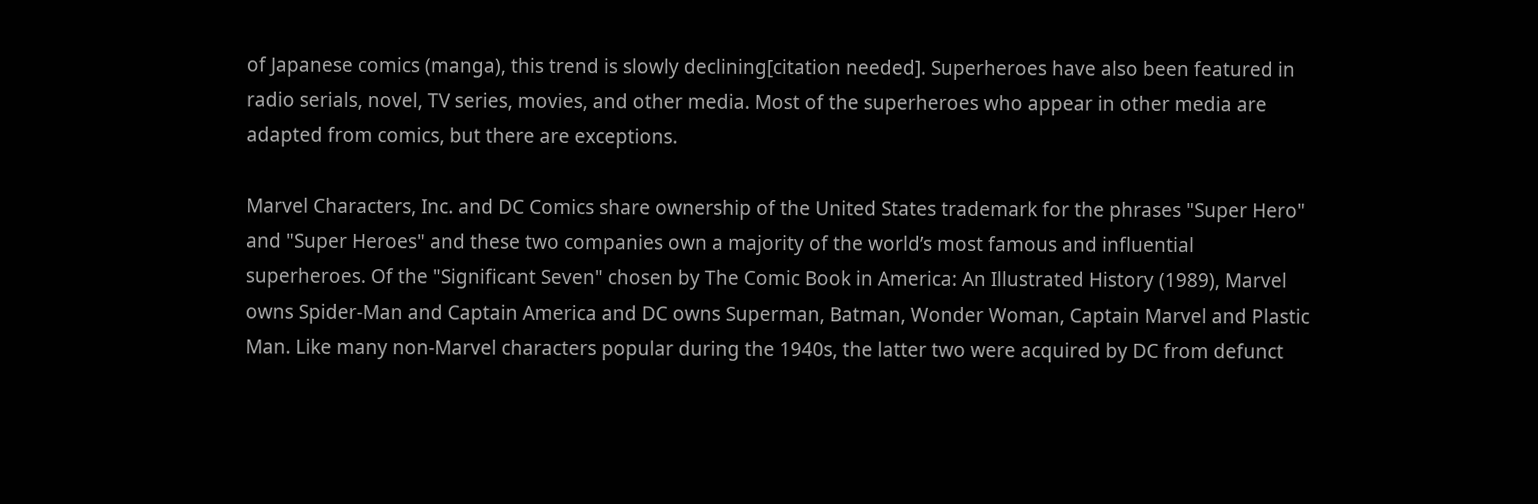of Japanese comics (manga), this trend is slowly declining[citation needed]. Superheroes have also been featured in radio serials, novel, TV series, movies, and other media. Most of the superheroes who appear in other media are adapted from comics, but there are exceptions.

Marvel Characters, Inc. and DC Comics share ownership of the United States trademark for the phrases "Super Hero" and "Super Heroes" and these two companies own a majority of the world’s most famous and influential superheroes. Of the "Significant Seven" chosen by The Comic Book in America: An Illustrated History (1989), Marvel owns Spider-Man and Captain America and DC owns Superman, Batman, Wonder Woman, Captain Marvel and Plastic Man. Like many non-Marvel characters popular during the 1940s, the latter two were acquired by DC from defunct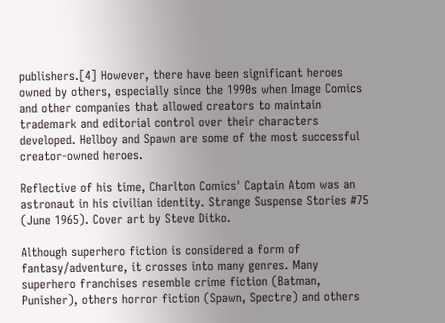publishers.[4] However, there have been significant heroes owned by others, especially since the 1990s when Image Comics and other companies that allowed creators to maintain trademark and editorial control over their characters developed. Hellboy and Spawn are some of the most successful creator-owned heroes.

Reflective of his time, Charlton Comics' Captain Atom was an astronaut in his civilian identity. Strange Suspense Stories #75 (June 1965). Cover art by Steve Ditko.

Although superhero fiction is considered a form of fantasy/adventure, it crosses into many genres. Many superhero franchises resemble crime fiction (Batman, Punisher), others horror fiction (Spawn, Spectre) and others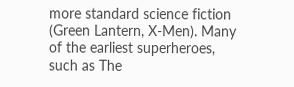more standard science fiction (Green Lantern, X-Men). Many of the earliest superheroes, such as The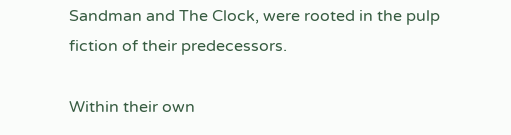Sandman and The Clock, were rooted in the pulp fiction of their predecessors.

Within their own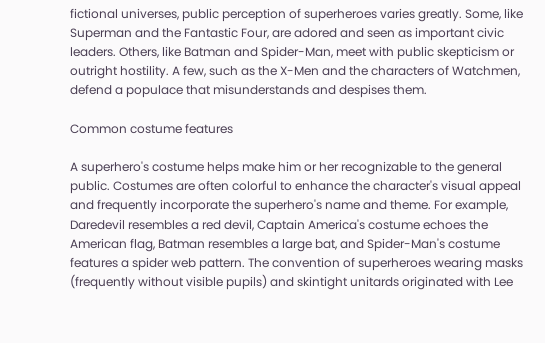fictional universes, public perception of superheroes varies greatly. Some, like Superman and the Fantastic Four, are adored and seen as important civic leaders. Others, like Batman and Spider-Man, meet with public skepticism or outright hostility. A few, such as the X-Men and the characters of Watchmen, defend a populace that misunderstands and despises them.

Common costume features

A superhero's costume helps make him or her recognizable to the general public. Costumes are often colorful to enhance the character's visual appeal and frequently incorporate the superhero's name and theme. For example, Daredevil resembles a red devil, Captain America's costume echoes the American flag, Batman resembles a large bat, and Spider-Man's costume features a spider web pattern. The convention of superheroes wearing masks (frequently without visible pupils) and skintight unitards originated with Lee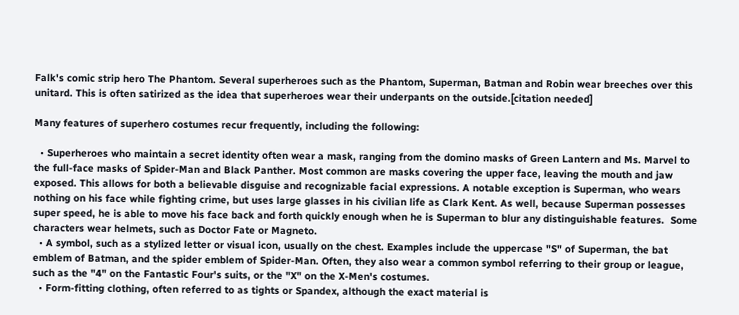Falk's comic strip hero The Phantom. Several superheroes such as the Phantom, Superman, Batman and Robin wear breeches over this unitard. This is often satirized as the idea that superheroes wear their underpants on the outside.[citation needed]

Many features of superhero costumes recur frequently, including the following:

  • Superheroes who maintain a secret identity often wear a mask, ranging from the domino masks of Green Lantern and Ms. Marvel to the full-face masks of Spider-Man and Black Panther. Most common are masks covering the upper face, leaving the mouth and jaw exposed. This allows for both a believable disguise and recognizable facial expressions. A notable exception is Superman, who wears nothing on his face while fighting crime, but uses large glasses in his civilian life as Clark Kent. As well, because Superman possesses super speed, he is able to move his face back and forth quickly enough when he is Superman to blur any distinguishable features.  Some characters wear helmets, such as Doctor Fate or Magneto.
  • A symbol, such as a stylized letter or visual icon, usually on the chest. Examples include the uppercase "S" of Superman, the bat emblem of Batman, and the spider emblem of Spider-Man. Often, they also wear a common symbol referring to their group or league, such as the "4" on the Fantastic Four's suits, or the "X" on the X-Men's costumes.
  • Form-fitting clothing, often referred to as tights or Spandex, although the exact material is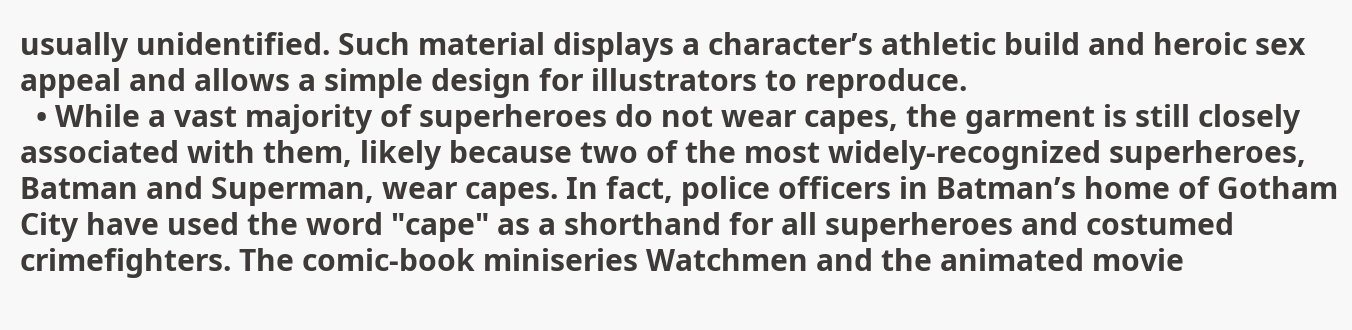usually unidentified. Such material displays a character’s athletic build and heroic sex appeal and allows a simple design for illustrators to reproduce.
  • While a vast majority of superheroes do not wear capes, the garment is still closely associated with them, likely because two of the most widely-recognized superheroes, Batman and Superman, wear capes. In fact, police officers in Batman’s home of Gotham City have used the word "cape" as a shorthand for all superheroes and costumed crimefighters. The comic-book miniseries Watchmen and the animated movie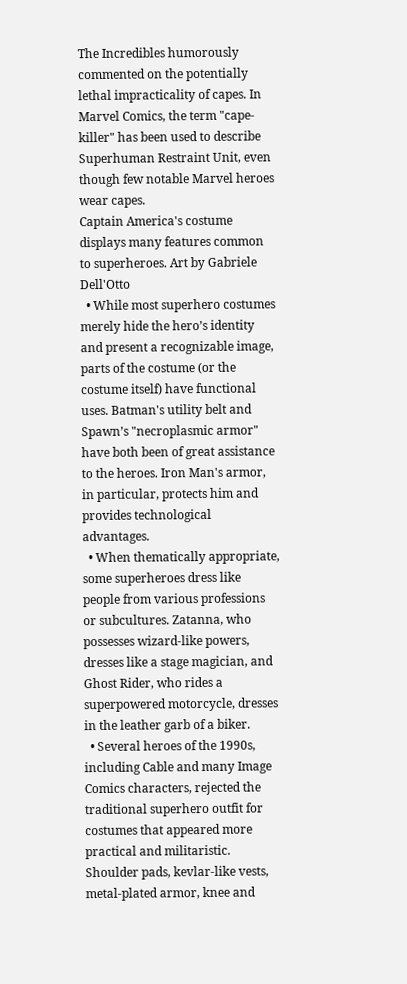The Incredibles humorously commented on the potentially lethal impracticality of capes. In Marvel Comics, the term "cape-killer" has been used to describe Superhuman Restraint Unit, even though few notable Marvel heroes wear capes.
Captain America's costume displays many features common to superheroes. Art by Gabriele Dell'Otto
  • While most superhero costumes merely hide the hero’s identity and present a recognizable image, parts of the costume (or the costume itself) have functional uses. Batman's utility belt and Spawn’s "necroplasmic armor" have both been of great assistance to the heroes. Iron Man's armor, in particular, protects him and provides technological advantages.
  • When thematically appropriate, some superheroes dress like people from various professions or subcultures. Zatanna, who possesses wizard-like powers, dresses like a stage magician, and Ghost Rider, who rides a superpowered motorcycle, dresses in the leather garb of a biker.
  • Several heroes of the 1990s, including Cable and many Image Comics characters, rejected the traditional superhero outfit for costumes that appeared more practical and militaristic. Shoulder pads, kevlar-like vests, metal-plated armor, knee and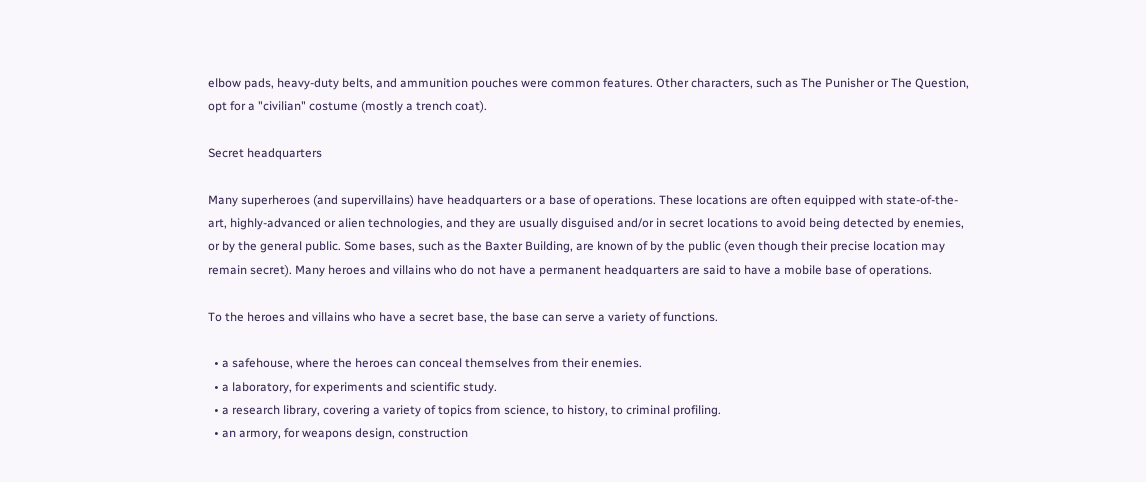elbow pads, heavy-duty belts, and ammunition pouches were common features. Other characters, such as The Punisher or The Question, opt for a "civilian" costume (mostly a trench coat).

Secret headquarters

Many superheroes (and supervillains) have headquarters or a base of operations. These locations are often equipped with state-of-the-art, highly-advanced or alien technologies, and they are usually disguised and/or in secret locations to avoid being detected by enemies, or by the general public. Some bases, such as the Baxter Building, are known of by the public (even though their precise location may remain secret). Many heroes and villains who do not have a permanent headquarters are said to have a mobile base of operations.

To the heroes and villains who have a secret base, the base can serve a variety of functions.

  • a safehouse, where the heroes can conceal themselves from their enemies.
  • a laboratory, for experiments and scientific study.
  • a research library, covering a variety of topics from science, to history, to criminal profiling.
  • an armory, for weapons design, construction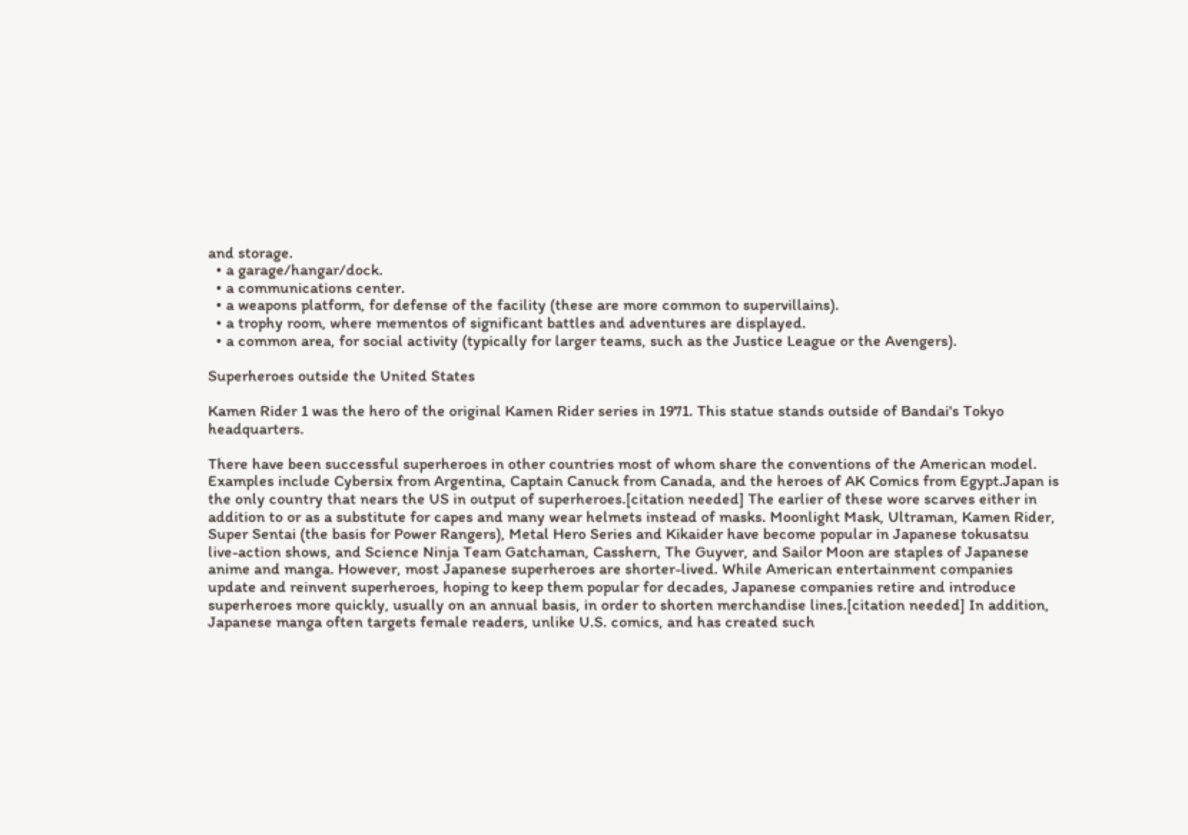and storage.
  • a garage/hangar/dock.
  • a communications center.
  • a weapons platform, for defense of the facility (these are more common to supervillains).
  • a trophy room, where mementos of significant battles and adventures are displayed.
  • a common area, for social activity (typically for larger teams, such as the Justice League or the Avengers).

Superheroes outside the United States

Kamen Rider 1 was the hero of the original Kamen Rider series in 1971. This statue stands outside of Bandai's Tokyo headquarters.

There have been successful superheroes in other countries most of whom share the conventions of the American model. Examples include Cybersix from Argentina, Captain Canuck from Canada, and the heroes of AK Comics from Egypt.Japan is the only country that nears the US in output of superheroes.[citation needed] The earlier of these wore scarves either in addition to or as a substitute for capes and many wear helmets instead of masks. Moonlight Mask, Ultraman, Kamen Rider, Super Sentai (the basis for Power Rangers), Metal Hero Series and Kikaider have become popular in Japanese tokusatsu live-action shows, and Science Ninja Team Gatchaman, Casshern, The Guyver, and Sailor Moon are staples of Japanese anime and manga. However, most Japanese superheroes are shorter-lived. While American entertainment companies update and reinvent superheroes, hoping to keep them popular for decades, Japanese companies retire and introduce superheroes more quickly, usually on an annual basis, in order to shorten merchandise lines.[citation needed] In addition, Japanese manga often targets female readers, unlike U.S. comics, and has created such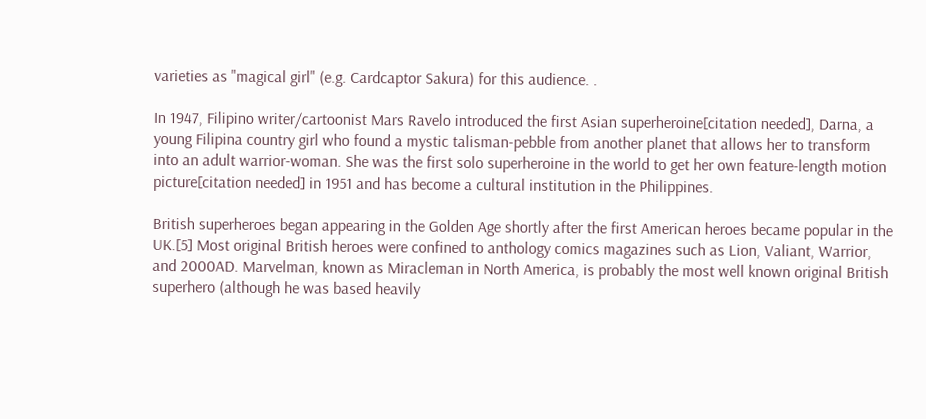varieties as "magical girl" (e.g. Cardcaptor Sakura) for this audience. .

In 1947, Filipino writer/cartoonist Mars Ravelo introduced the first Asian superheroine[citation needed], Darna, a young Filipina country girl who found a mystic talisman-pebble from another planet that allows her to transform into an adult warrior-woman. She was the first solo superheroine in the world to get her own feature-length motion picture[citation needed] in 1951 and has become a cultural institution in the Philippines.

British superheroes began appearing in the Golden Age shortly after the first American heroes became popular in the UK.[5] Most original British heroes were confined to anthology comics magazines such as Lion, Valiant, Warrior, and 2000AD. Marvelman, known as Miracleman in North America, is probably the most well known original British superhero (although he was based heavily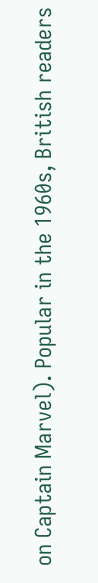on Captain Marvel). Popular in the 1960s, British readers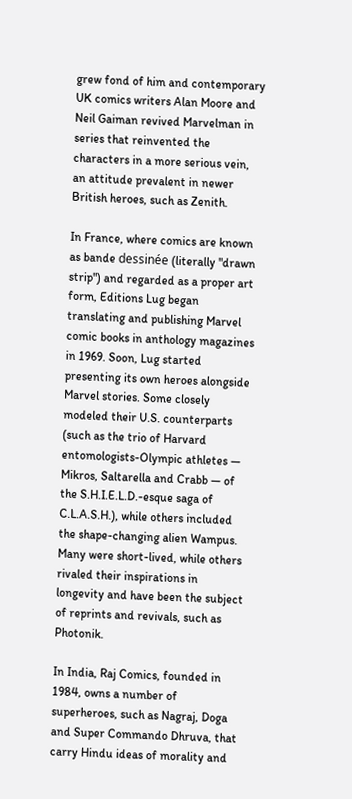grew fond of him and contemporary UK comics writers Alan Moore and Neil Gaiman revived Marvelman in series that reinvented the characters in a more serious vein, an attitude prevalent in newer British heroes, such as Zenith.

In France, where comics are known as bande dessinée (literally "drawn strip") and regarded as a proper art form, Editions Lug began translating and publishing Marvel comic books in anthology magazines in 1969. Soon, Lug started presenting its own heroes alongside Marvel stories. Some closely modeled their U.S. counterparts (such as the trio of Harvard entomologists-Olympic athletes — Mikros, Saltarella and Crabb — of the S.H.I.E.L.D.-esque saga of C.L.A.S.H.), while others included the shape-changing alien Wampus. Many were short-lived, while others rivaled their inspirations in longevity and have been the subject of reprints and revivals, such as Photonik.

In India, Raj Comics, founded in 1984, owns a number of superheroes, such as Nagraj, Doga and Super Commando Dhruva, that carry Hindu ideas of morality and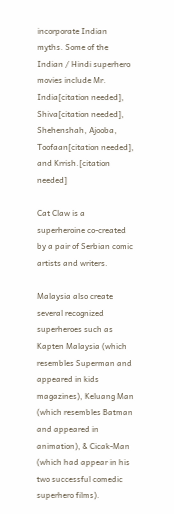incorporate Indian myths. Some of the Indian / Hindi superhero movies include Mr. India[citation needed], Shiva[citation needed], Shehenshah, Ajooba, Toofaan[citation needed], and Krrish.[citation needed]

Cat Claw is a superheroine co-created by a pair of Serbian comic artists and writers.

Malaysia also create several recognized superheroes such as Kapten Malaysia (which resembles Superman and appeared in kids magazines), Keluang Man (which resembles Batman and appeared in animation), & Cicak-Man (which had appear in his two successful comedic superhero films).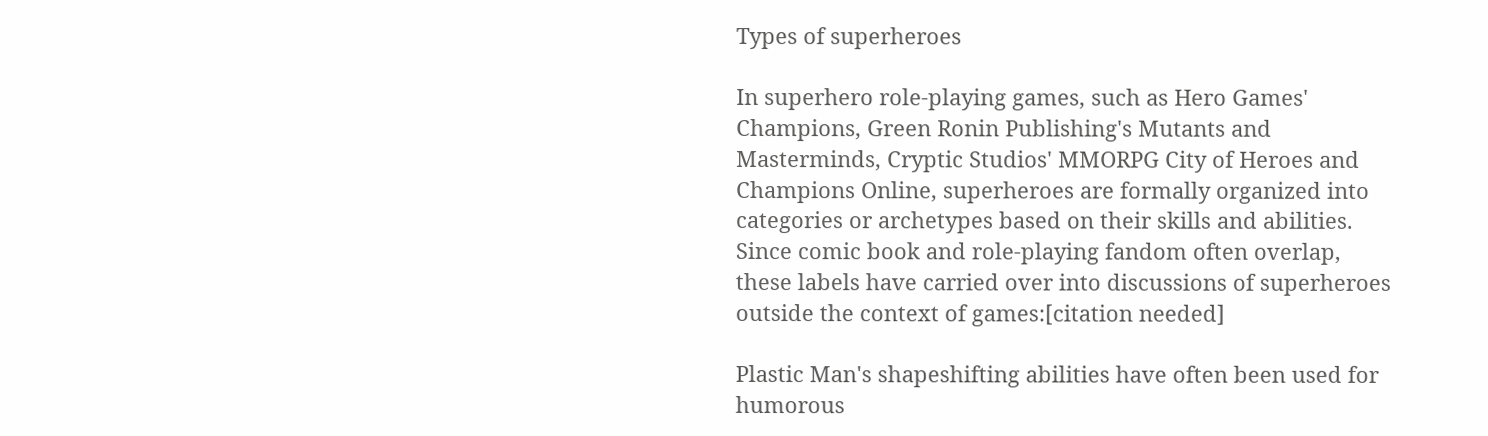Types of superheroes

In superhero role-playing games, such as Hero Games' Champions, Green Ronin Publishing's Mutants and Masterminds, Cryptic Studios' MMORPG City of Heroes and Champions Online, superheroes are formally organized into categories or archetypes based on their skills and abilities. Since comic book and role-playing fandom often overlap, these labels have carried over into discussions of superheroes outside the context of games:[citation needed]

Plastic Man's shapeshifting abilities have often been used for humorous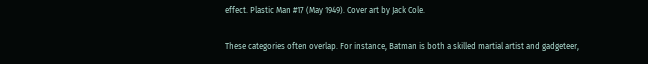effect. Plastic Man #17 (May 1949). Cover art by Jack Cole.

These categories often overlap. For instance, Batman is both a skilled martial artist and gadgeteer,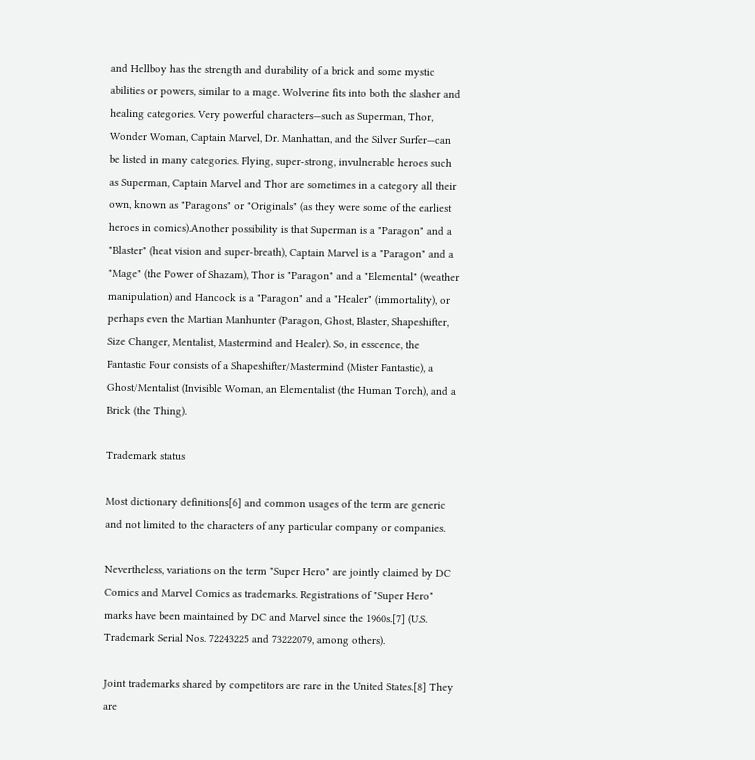and Hellboy has the strength and durability of a brick and some mystic abilities or powers, similar to a mage. Wolverine fits into both the slasher and healing categories. Very powerful characters—such as Superman, Thor, Wonder Woman, Captain Marvel, Dr. Manhattan, and the Silver Surfer—can be listed in many categories. Flying, super-strong, invulnerable heroes such as Superman, Captain Marvel and Thor are sometimes in a category all their own, known as "Paragons" or "Originals" (as they were some of the earliest heroes in comics).Another possibility is that Superman is a "Paragon" and a "Blaster" (heat vision and super-breath), Captain Marvel is a "Paragon" and a "Mage" (the Power of Shazam), Thor is "Paragon" and a "Elemental" (weather manipulation) and Hancock is a "Paragon" and a "Healer" (immortality), or perhaps even the Martian Manhunter (Paragon, Ghost, Blaster, Shapeshifter, Size Changer, Mentalist, Mastermind and Healer). So, in esscence, the Fantastic Four consists of a Shapeshifter/Mastermind (Mister Fantastic), a Ghost/Mentalist (Invisible Woman, an Elementalist (the Human Torch), and a Brick (the Thing).

Trademark status

Most dictionary definitions[6] and common usages of the term are generic and not limited to the characters of any particular company or companies.

Nevertheless, variations on the term "Super Hero" are jointly claimed by DC Comics and Marvel Comics as trademarks. Registrations of "Super Hero" marks have been maintained by DC and Marvel since the 1960s.[7] (U.S. Trademark Serial Nos. 72243225 and 73222079, among others).

Joint trademarks shared by competitors are rare in the United States.[8] They are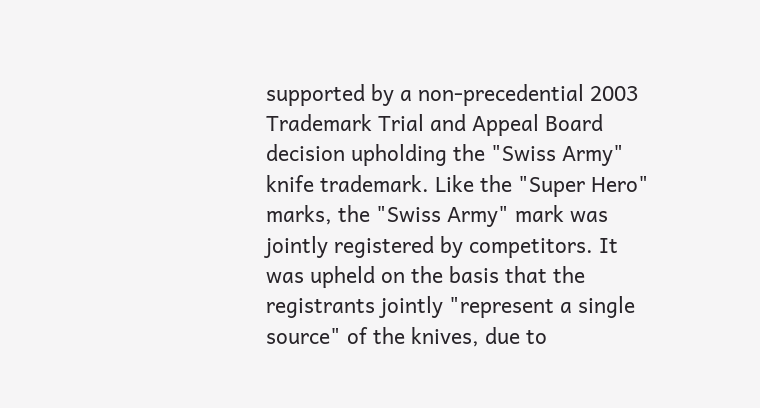supported by a non-precedential 2003 Trademark Trial and Appeal Board decision upholding the "Swiss Army" knife trademark. Like the "Super Hero" marks, the "Swiss Army" mark was jointly registered by competitors. It was upheld on the basis that the registrants jointly "represent a single source" of the knives, due to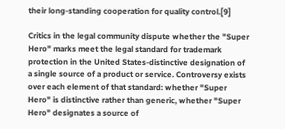their long-standing cooperation for quality control.[9]

Critics in the legal community dispute whether the "Super Hero" marks meet the legal standard for trademark protection in the United States-distinctive designation of a single source of a product or service. Controversy exists over each element of that standard: whether "Super Hero" is distinctive rather than generic, whether "Super Hero" designates a source of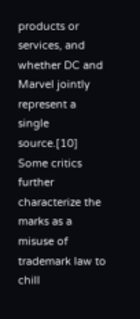products or services, and whether DC and Marvel jointly represent a single source.[10] Some critics further characterize the marks as a misuse of trademark law to chill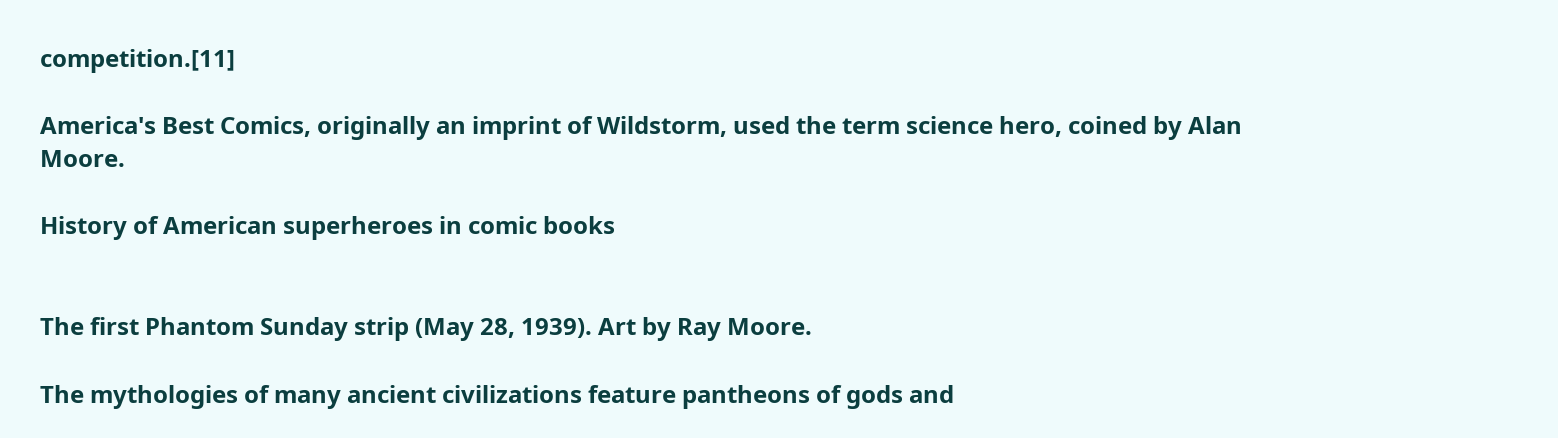competition.[11]

America's Best Comics, originally an imprint of Wildstorm, used the term science hero, coined by Alan Moore.

History of American superheroes in comic books


The first Phantom Sunday strip (May 28, 1939). Art by Ray Moore.

The mythologies of many ancient civilizations feature pantheons of gods and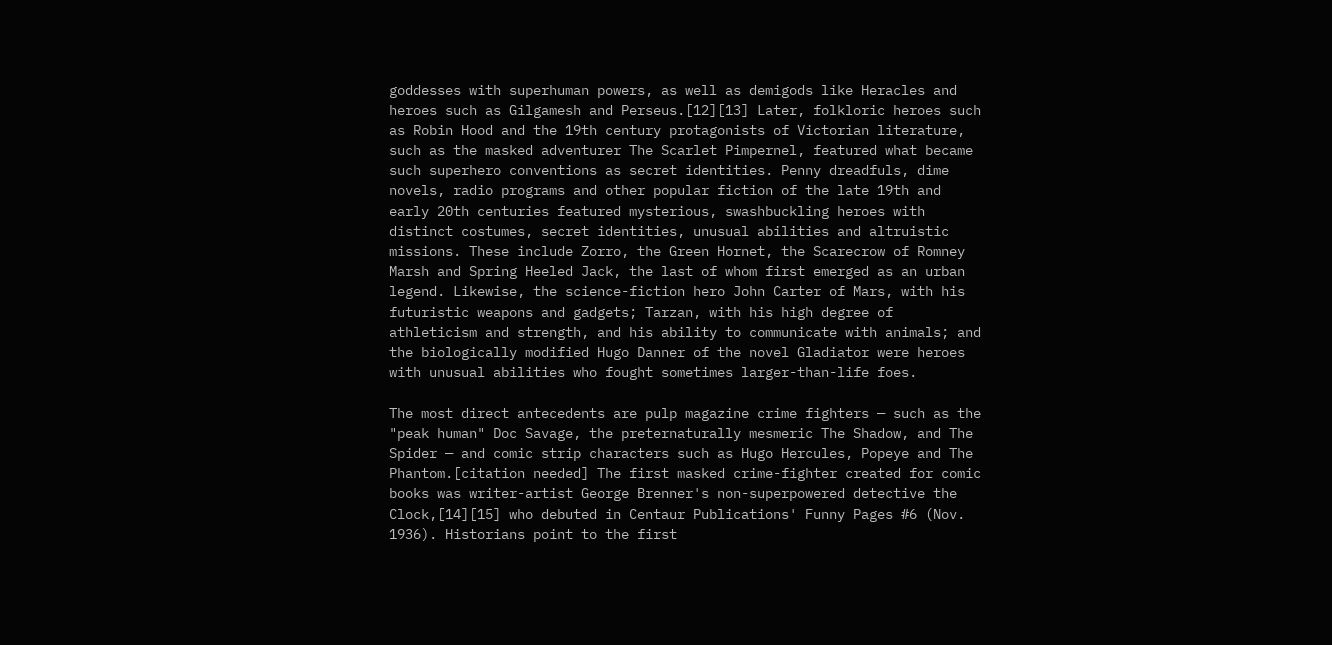goddesses with superhuman powers, as well as demigods like Heracles and heroes such as Gilgamesh and Perseus.[12][13] Later, folkloric heroes such as Robin Hood and the 19th century protagonists of Victorian literature, such as the masked adventurer The Scarlet Pimpernel, featured what became such superhero conventions as secret identities. Penny dreadfuls, dime novels, radio programs and other popular fiction of the late 19th and early 20th centuries featured mysterious, swashbuckling heroes with distinct costumes, secret identities, unusual abilities and altruistic missions. These include Zorro, the Green Hornet, the Scarecrow of Romney Marsh and Spring Heeled Jack, the last of whom first emerged as an urban legend. Likewise, the science-fiction hero John Carter of Mars, with his futuristic weapons and gadgets; Tarzan, with his high degree of athleticism and strength, and his ability to communicate with animals; and the biologically modified Hugo Danner of the novel Gladiator were heroes with unusual abilities who fought sometimes larger-than-life foes.

The most direct antecedents are pulp magazine crime fighters — such as the "peak human" Doc Savage, the preternaturally mesmeric The Shadow, and The Spider — and comic strip characters such as Hugo Hercules, Popeye and The Phantom.[citation needed] The first masked crime-fighter created for comic books was writer-artist George Brenner's non-superpowered detective the Clock,[14][15] who debuted in Centaur Publications' Funny Pages #6 (Nov. 1936). Historians point to the first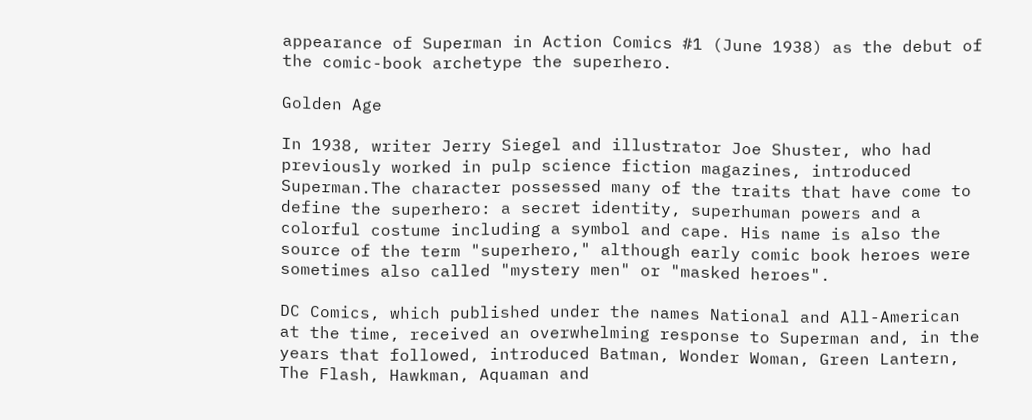appearance of Superman in Action Comics #1 (June 1938) as the debut of the comic-book archetype the superhero.

Golden Age

In 1938, writer Jerry Siegel and illustrator Joe Shuster, who had previously worked in pulp science fiction magazines, introduced Superman.The character possessed many of the traits that have come to define the superhero: a secret identity, superhuman powers and a colorful costume including a symbol and cape. His name is also the source of the term "superhero," although early comic book heroes were sometimes also called "mystery men" or "masked heroes".

DC Comics, which published under the names National and All-American at the time, received an overwhelming response to Superman and, in the years that followed, introduced Batman, Wonder Woman, Green Lantern, The Flash, Hawkman, Aquaman and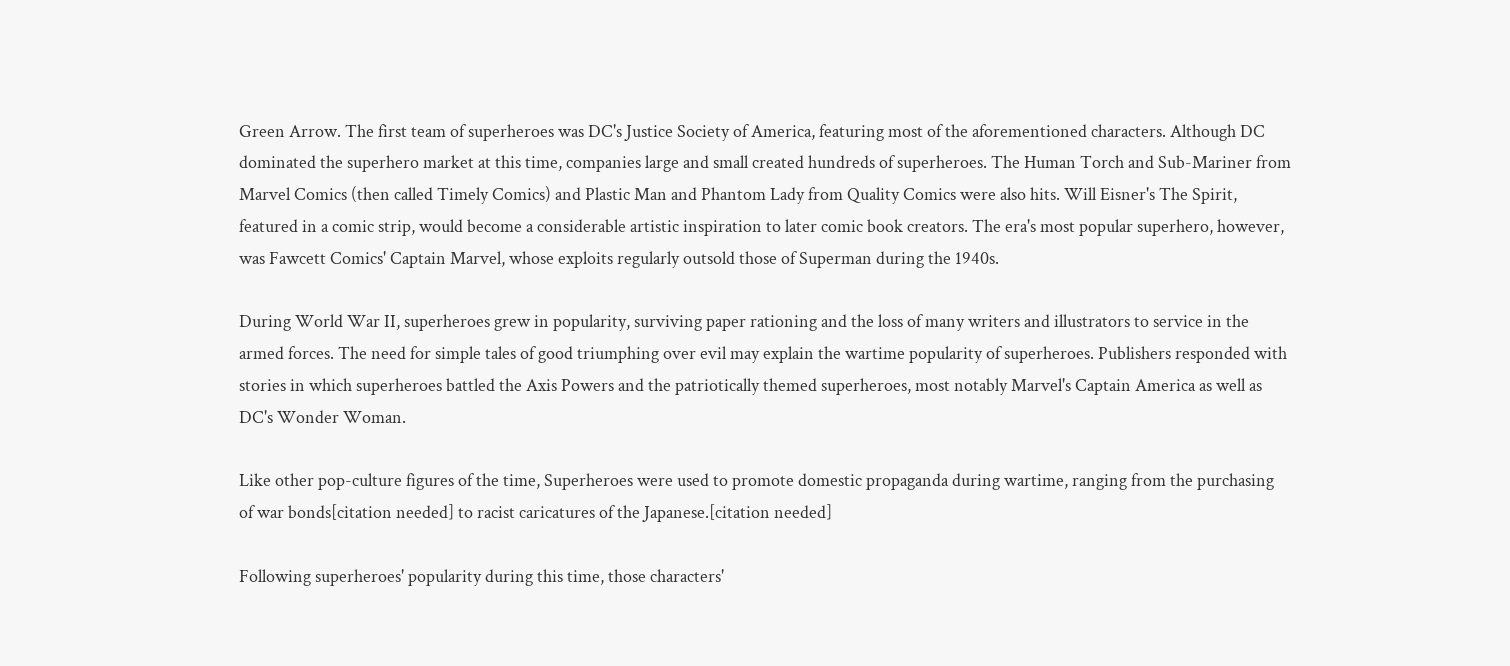Green Arrow. The first team of superheroes was DC's Justice Society of America, featuring most of the aforementioned characters. Although DC dominated the superhero market at this time, companies large and small created hundreds of superheroes. The Human Torch and Sub-Mariner from Marvel Comics (then called Timely Comics) and Plastic Man and Phantom Lady from Quality Comics were also hits. Will Eisner's The Spirit, featured in a comic strip, would become a considerable artistic inspiration to later comic book creators. The era's most popular superhero, however, was Fawcett Comics' Captain Marvel, whose exploits regularly outsold those of Superman during the 1940s.

During World War II, superheroes grew in popularity, surviving paper rationing and the loss of many writers and illustrators to service in the armed forces. The need for simple tales of good triumphing over evil may explain the wartime popularity of superheroes. Publishers responded with stories in which superheroes battled the Axis Powers and the patriotically themed superheroes, most notably Marvel's Captain America as well as DC's Wonder Woman.

Like other pop-culture figures of the time, Superheroes were used to promote domestic propaganda during wartime, ranging from the purchasing of war bonds[citation needed] to racist caricatures of the Japanese.[citation needed]

Following superheroes' popularity during this time, those characters'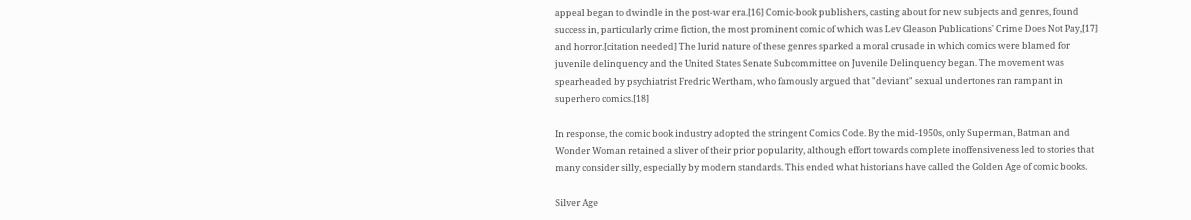appeal began to dwindle in the post-war era.[16] Comic-book publishers, casting about for new subjects and genres, found success in, particularly crime fiction, the most prominent comic of which was Lev Gleason Publications' Crime Does Not Pay,[17] and horror.[citation needed] The lurid nature of these genres sparked a moral crusade in which comics were blamed for juvenile delinquency and the United States Senate Subcommittee on Juvenile Delinquency began. The movement was spearheaded by psychiatrist Fredric Wertham, who famously argued that "deviant" sexual undertones ran rampant in superhero comics.[18]

In response, the comic book industry adopted the stringent Comics Code. By the mid-1950s, only Superman, Batman and Wonder Woman retained a sliver of their prior popularity, although effort towards complete inoffensiveness led to stories that many consider silly, especially by modern standards. This ended what historians have called the Golden Age of comic books.

Silver Age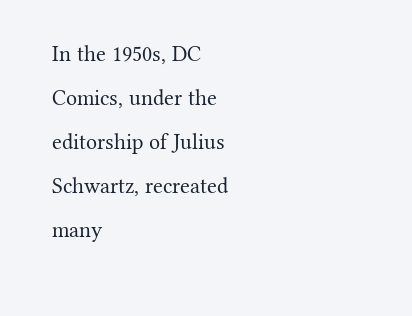In the 1950s, DC Comics, under the editorship of Julius Schwartz, recreated many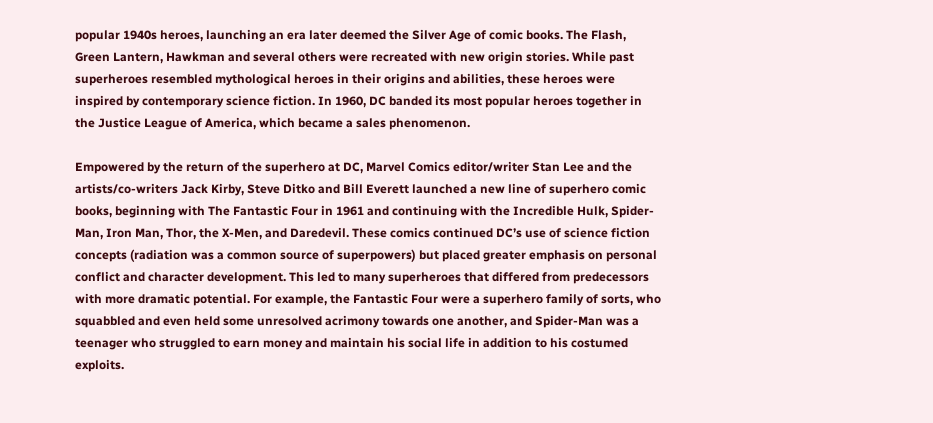popular 1940s heroes, launching an era later deemed the Silver Age of comic books. The Flash, Green Lantern, Hawkman and several others were recreated with new origin stories. While past superheroes resembled mythological heroes in their origins and abilities, these heroes were inspired by contemporary science fiction. In 1960, DC banded its most popular heroes together in the Justice League of America, which became a sales phenomenon.

Empowered by the return of the superhero at DC, Marvel Comics editor/writer Stan Lee and the artists/co-writers Jack Kirby, Steve Ditko and Bill Everett launched a new line of superhero comic books, beginning with The Fantastic Four in 1961 and continuing with the Incredible Hulk, Spider-Man, Iron Man, Thor, the X-Men, and Daredevil. These comics continued DC’s use of science fiction concepts (radiation was a common source of superpowers) but placed greater emphasis on personal conflict and character development. This led to many superheroes that differed from predecessors with more dramatic potential. For example, the Fantastic Four were a superhero family of sorts, who squabbled and even held some unresolved acrimony towards one another, and Spider-Man was a teenager who struggled to earn money and maintain his social life in addition to his costumed exploits.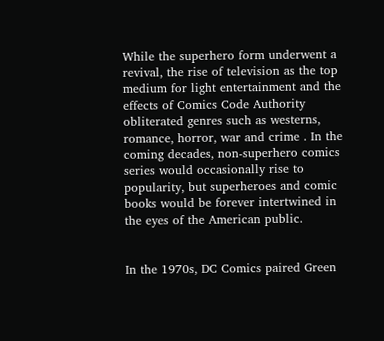While the superhero form underwent a revival, the rise of television as the top medium for light entertainment and the effects of Comics Code Authority obliterated genres such as westerns, romance, horror, war and crime . In the coming decades, non-superhero comics series would occasionally rise to popularity, but superheroes and comic books would be forever intertwined in the eyes of the American public.


In the 1970s, DC Comics paired Green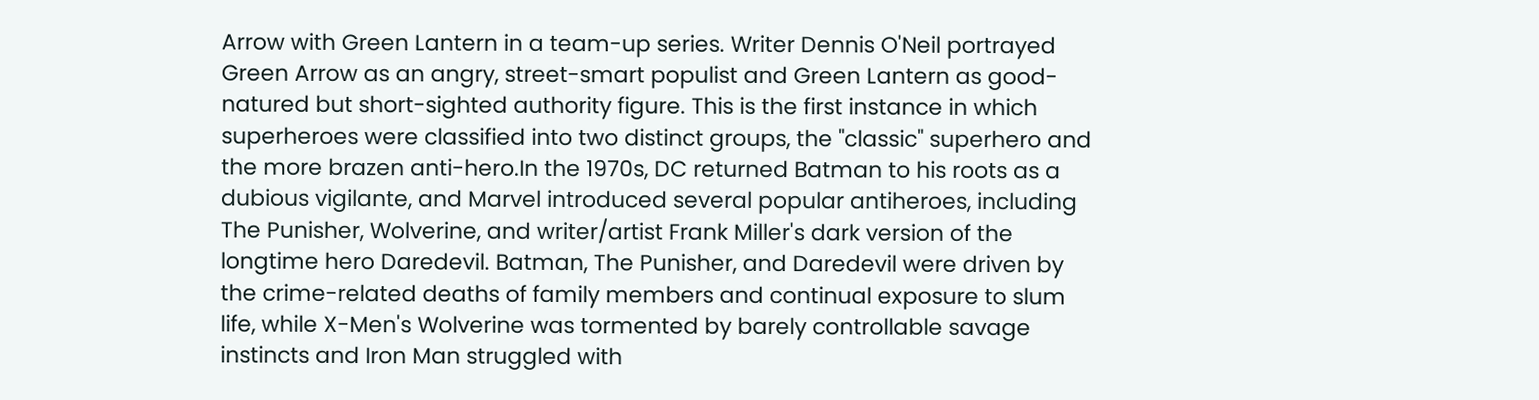Arrow with Green Lantern in a team-up series. Writer Dennis O'Neil portrayed Green Arrow as an angry, street-smart populist and Green Lantern as good-natured but short-sighted authority figure. This is the first instance in which superheroes were classified into two distinct groups, the "classic" superhero and the more brazen anti-hero.In the 1970s, DC returned Batman to his roots as a dubious vigilante, and Marvel introduced several popular antiheroes, including The Punisher, Wolverine, and writer/artist Frank Miller's dark version of the longtime hero Daredevil. Batman, The Punisher, and Daredevil were driven by the crime-related deaths of family members and continual exposure to slum life, while X-Men's Wolverine was tormented by barely controllable savage instincts and Iron Man struggled with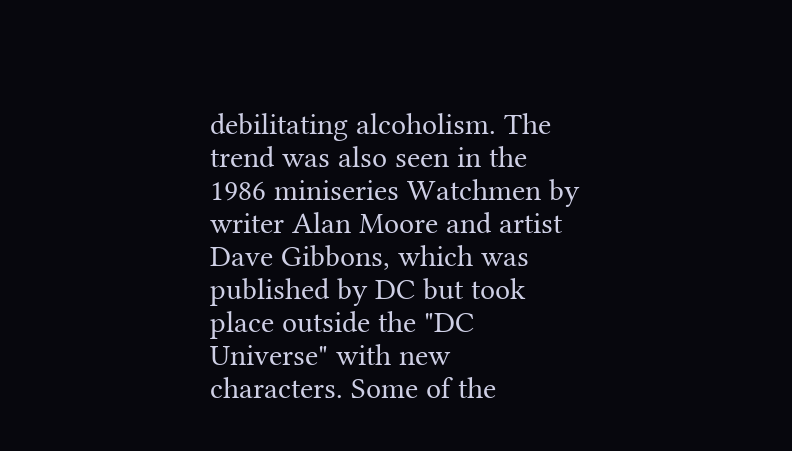debilitating alcoholism. The trend was also seen in the 1986 miniseries Watchmen by writer Alan Moore and artist Dave Gibbons, which was published by DC but took place outside the "DC Universe" with new characters. Some of the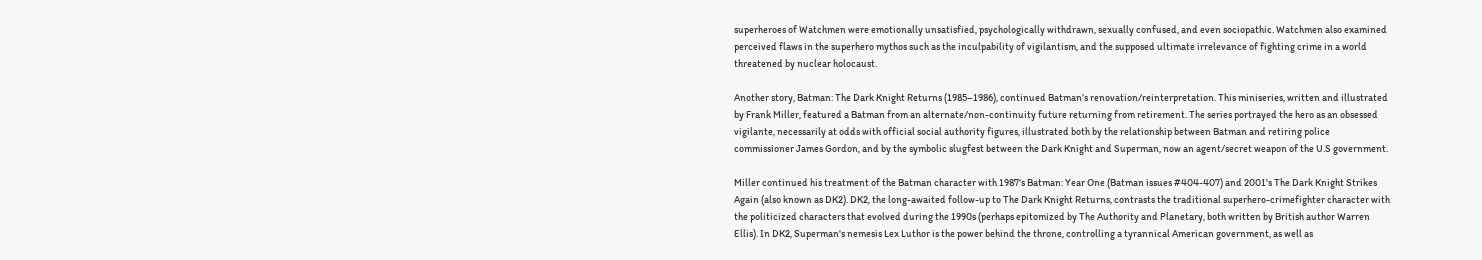superheroes of Watchmen were emotionally unsatisfied, psychologically withdrawn, sexually confused, and even sociopathic. Watchmen also examined perceived flaws in the superhero mythos such as the inculpability of vigilantism, and the supposed ultimate irrelevance of fighting crime in a world threatened by nuclear holocaust.

Another story, Batman: The Dark Knight Returns (1985–1986), continued Batman’s renovation/reinterpretation. This miniseries, written and illustrated by Frank Miller, featured a Batman from an alternate/non-continuity future returning from retirement. The series portrayed the hero as an obsessed vigilante, necessarily at odds with official social authority figures, illustrated both by the relationship between Batman and retiring police commissioner James Gordon, and by the symbolic slugfest between the Dark Knight and Superman, now an agent/secret weapon of the U.S government.

Miller continued his treatment of the Batman character with 1987's Batman: Year One (Batman issues #404-407) and 2001's The Dark Knight Strikes Again (also known as DK2). DK2, the long-awaited follow-up to The Dark Knight Returns, contrasts the traditional superhero-crimefighter character with the politicized characters that evolved during the 1990s (perhaps epitomized by The Authority and Planetary, both written by British author Warren Ellis). In DK2, Superman's nemesis Lex Luthor is the power behind the throne, controlling a tyrannical American government, as well as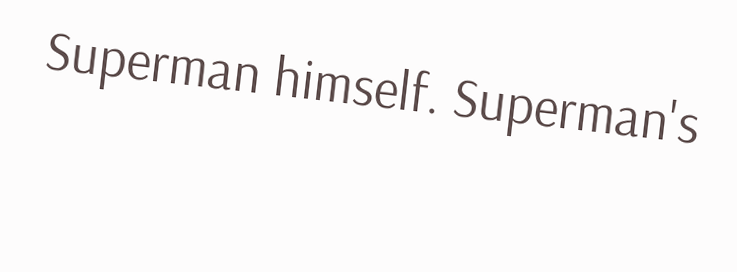Superman himself. Superman's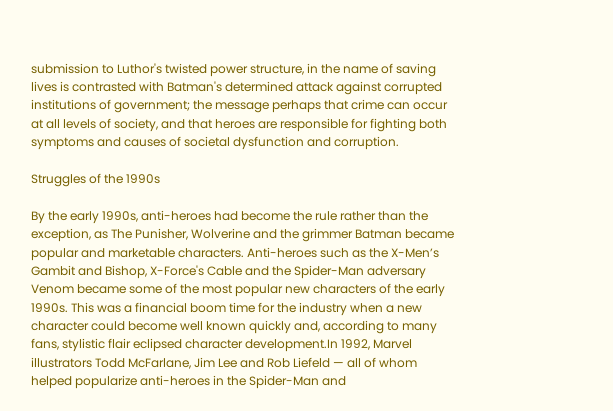submission to Luthor's twisted power structure, in the name of saving lives is contrasted with Batman's determined attack against corrupted institutions of government; the message perhaps that crime can occur at all levels of society, and that heroes are responsible for fighting both symptoms and causes of societal dysfunction and corruption.

Struggles of the 1990s

By the early 1990s, anti-heroes had become the rule rather than the exception, as The Punisher, Wolverine and the grimmer Batman became popular and marketable characters. Anti-heroes such as the X-Men’s Gambit and Bishop, X-Force's Cable and the Spider-Man adversary Venom became some of the most popular new characters of the early 1990s. This was a financial boom time for the industry when a new character could become well known quickly and, according to many fans, stylistic flair eclipsed character development.In 1992, Marvel illustrators Todd McFarlane, Jim Lee and Rob Liefeld — all of whom helped popularize anti-heroes in the Spider-Man and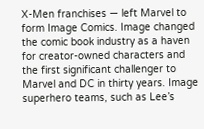X-Men franchises — left Marvel to form Image Comics. Image changed the comic book industry as a haven for creator-owned characters and the first significant challenger to Marvel and DC in thirty years. Image superhero teams, such as Lee’s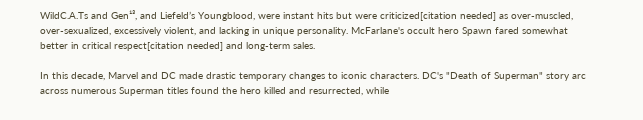WildC.A.Ts and Gen¹³, and Liefeld’s Youngblood, were instant hits but were criticized[citation needed] as over-muscled, over-sexualized, excessively violent, and lacking in unique personality. McFarlane's occult hero Spawn fared somewhat better in critical respect[citation needed] and long-term sales.

In this decade, Marvel and DC made drastic temporary changes to iconic characters. DC's "Death of Superman" story arc across numerous Superman titles found the hero killed and resurrected, while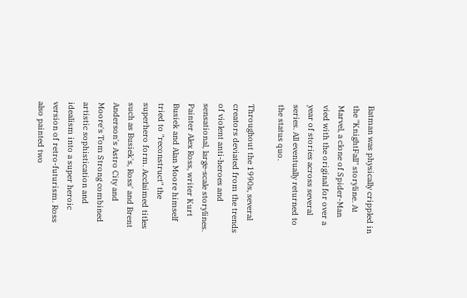Batman was physically crippled in the "KnightFall" storyline. At Marvel, a clone of Spider-Man vied with the original for over a year of stories across several series. All eventually returned to the status quo.

Throughout the 1990s, several creators deviated from the trends of violent anti-heroes and sensational, large-scale storylines. Painter Alex Ross, writer Kurt Busiek and Alan Moore himself tried to "reconstruct" the superhero form. Acclaimed titles such as Busiek's, Ross' and Brent Anderson's Astro City and Moore's Tom Strong combined artistic sophistication and idealism into a super heroic version of retro-futurism. Ross also painted two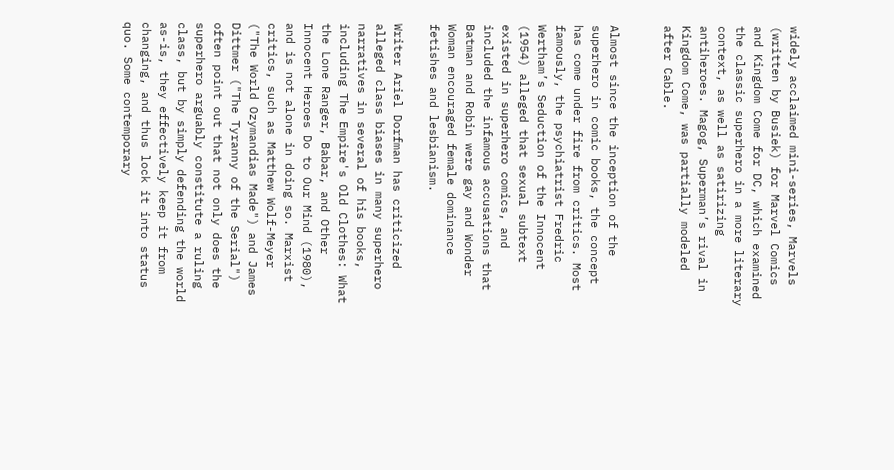widely acclaimed mini-series, Marvels (written by Busiek) for Marvel Comics and Kingdom Come for DC, which examined the classic superhero in a more literary context, as well as satirizing antiheroes. Magog, Superman’s rival in Kingdom Come, was partially modeled after Cable.


Almost since the inception of the superhero in comic books, the concept has come under fire from critics. Most famously, the psychiatrist Fredric Wertham’s Seduction of the Innocent (1954) alleged that sexual subtext existed in superhero comics, and included the infamous accusations that Batman and Robin were gay and Wonder Woman encouraged female dominance fetishes and lesbianism.

Writer Ariel Dorfman has criticized alleged class biases in many superhero narratives in several of his books, including The Empire's Old Clothes: What the Lone Ranger, Babar, and Other Innocent Heroes Do to Our Mind (1980), and is not alone in doing so. Marxist critics, such as Matthew Wolf-Meyer ("The World Ozymandias Made") and James Dittmer ("The Tyranny of the Serial") often point out that not only does the superhero arguably constitute a ruling class, but by simply defending the world as-is, they effectively keep it from changing, and thus lock it into status quo. Some contemporary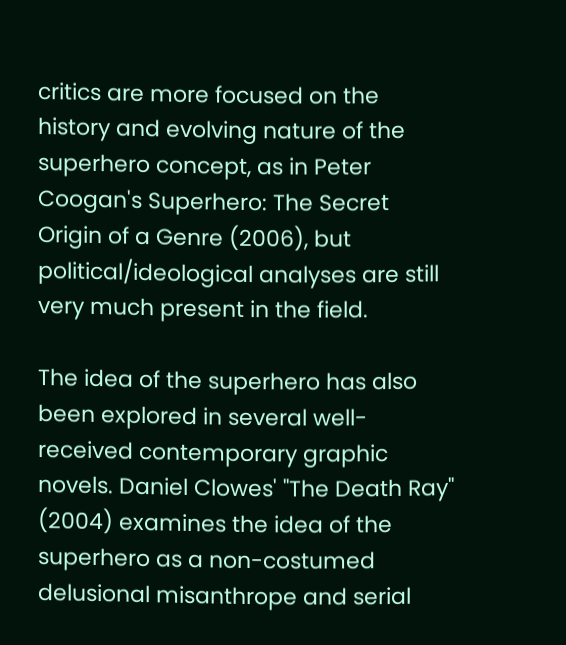critics are more focused on the history and evolving nature of the superhero concept, as in Peter Coogan's Superhero: The Secret Origin of a Genre (2006), but political/ideological analyses are still very much present in the field.

The idea of the superhero has also been explored in several well-received contemporary graphic novels. Daniel Clowes' "The Death Ray" (2004) examines the idea of the superhero as a non-costumed delusional misanthrope and serial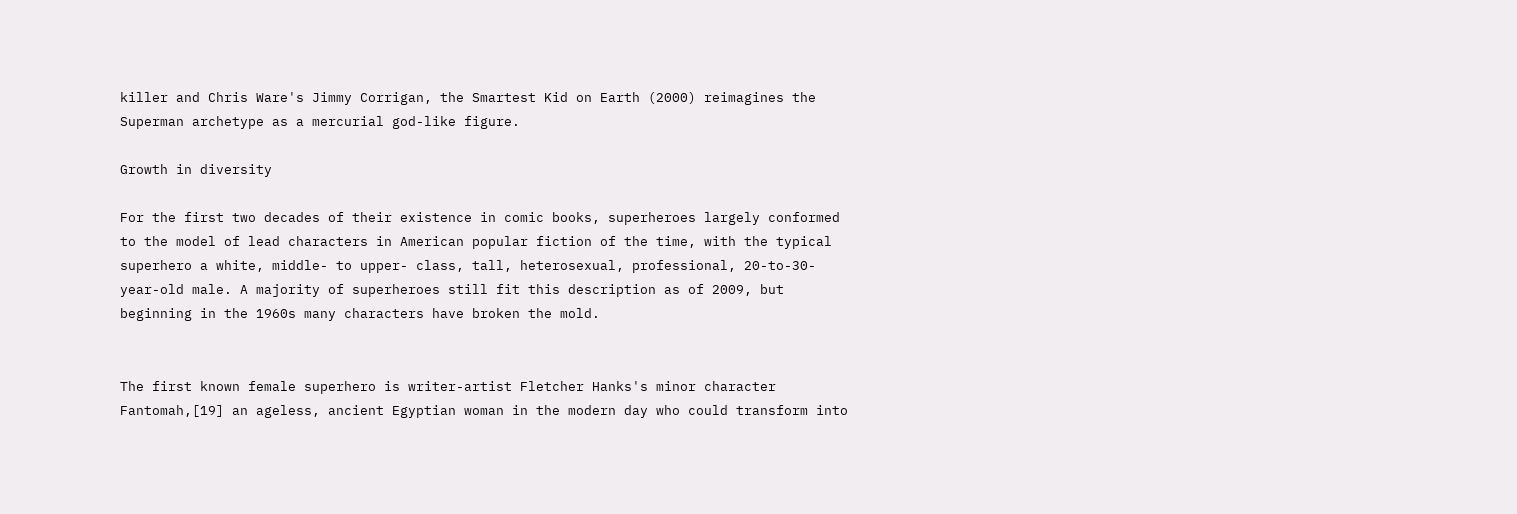killer and Chris Ware's Jimmy Corrigan, the Smartest Kid on Earth (2000) reimagines the Superman archetype as a mercurial god-like figure.

Growth in diversity

For the first two decades of their existence in comic books, superheroes largely conformed to the model of lead characters in American popular fiction of the time, with the typical superhero a white, middle- to upper- class, tall, heterosexual, professional, 20-to-30-year-old male. A majority of superheroes still fit this description as of 2009, but beginning in the 1960s many characters have broken the mold.


The first known female superhero is writer-artist Fletcher Hanks's minor character Fantomah,[19] an ageless, ancient Egyptian woman in the modern day who could transform into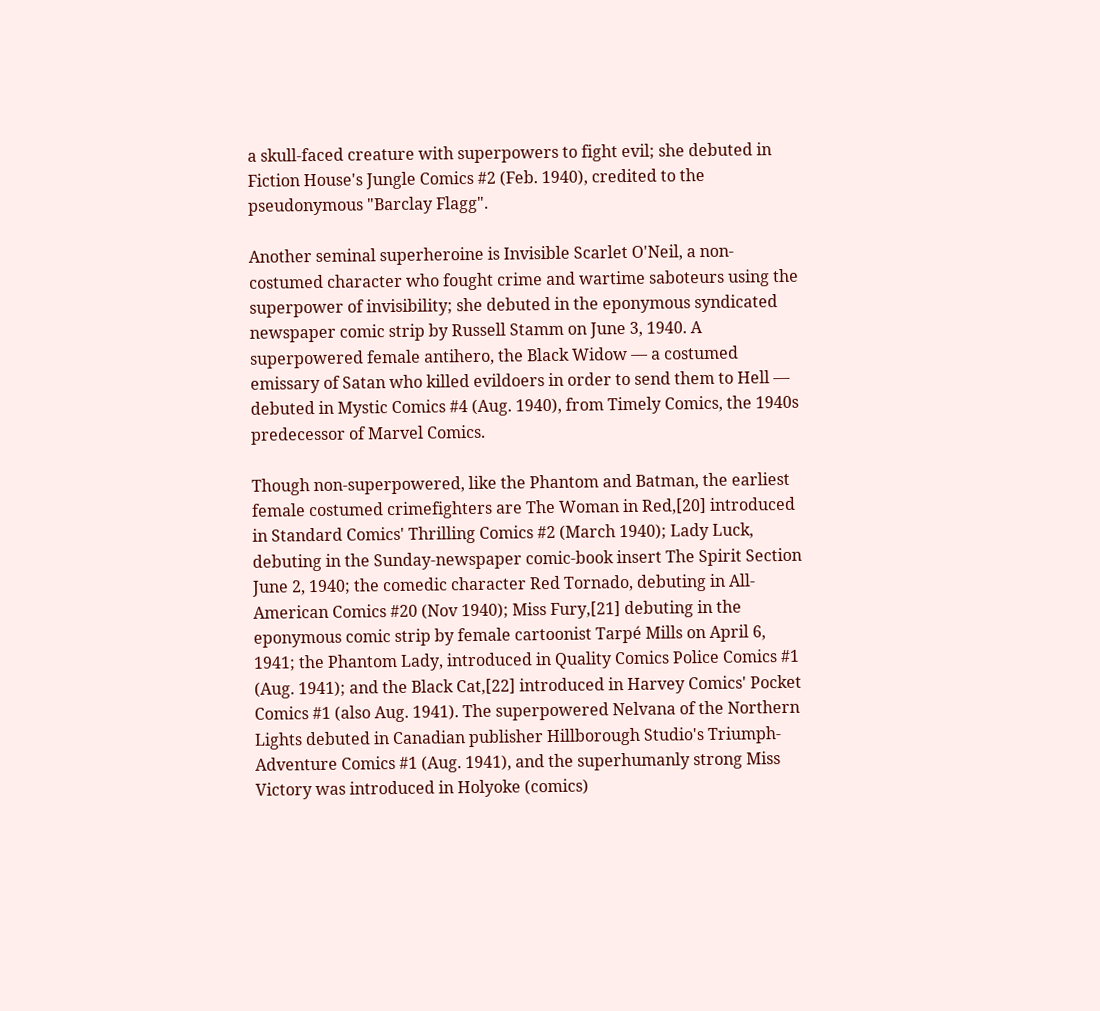a skull-faced creature with superpowers to fight evil; she debuted in Fiction House's Jungle Comics #2 (Feb. 1940), credited to the pseudonymous "Barclay Flagg".

Another seminal superheroine is Invisible Scarlet O'Neil, a non-costumed character who fought crime and wartime saboteurs using the superpower of invisibility; she debuted in the eponymous syndicated newspaper comic strip by Russell Stamm on June 3, 1940. A superpowered female antihero, the Black Widow — a costumed emissary of Satan who killed evildoers in order to send them to Hell — debuted in Mystic Comics #4 (Aug. 1940), from Timely Comics, the 1940s predecessor of Marvel Comics.

Though non-superpowered, like the Phantom and Batman, the earliest female costumed crimefighters are The Woman in Red,[20] introduced in Standard Comics' Thrilling Comics #2 (March 1940); Lady Luck, debuting in the Sunday-newspaper comic-book insert The Spirit Section June 2, 1940; the comedic character Red Tornado, debuting in All-American Comics #20 (Nov 1940); Miss Fury,[21] debuting in the eponymous comic strip by female cartoonist Tarpé Mills on April 6, 1941; the Phantom Lady, introduced in Quality Comics Police Comics #1 (Aug. 1941); and the Black Cat,[22] introduced in Harvey Comics' Pocket Comics #1 (also Aug. 1941). The superpowered Nelvana of the Northern Lights debuted in Canadian publisher Hillborough Studio's Triumph-Adventure Comics #1 (Aug. 1941), and the superhumanly strong Miss Victory was introduced in Holyoke (comics)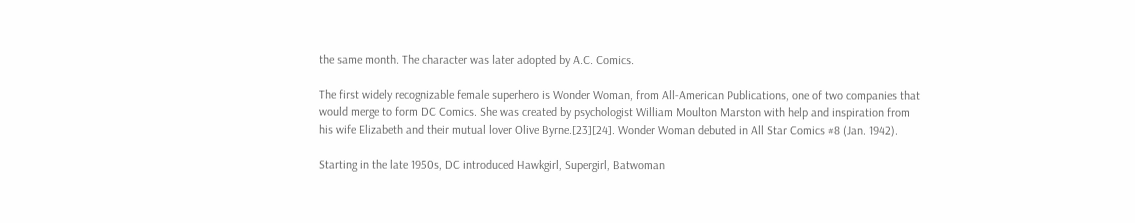the same month. The character was later adopted by A.C. Comics.

The first widely recognizable female superhero is Wonder Woman, from All-American Publications, one of two companies that would merge to form DC Comics. She was created by psychologist William Moulton Marston with help and inspiration from his wife Elizabeth and their mutual lover Olive Byrne.[23][24]. Wonder Woman debuted in All Star Comics #8 (Jan. 1942).

Starting in the late 1950s, DC introduced Hawkgirl, Supergirl, Batwoman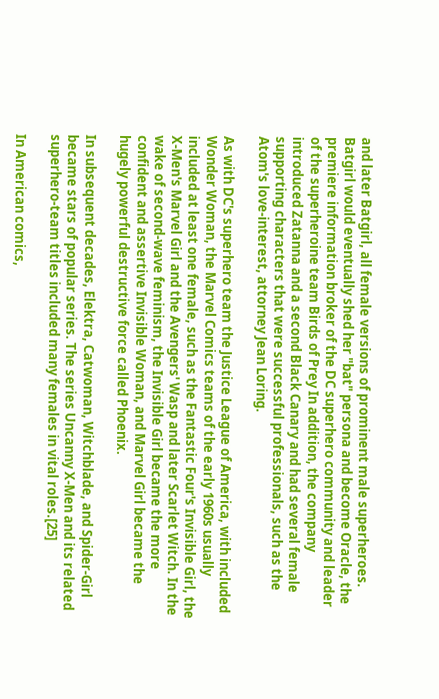and later Batgirl, all female versions of prominent male superheroes. Batgirl would eventually shed her "bat" persona and become Oracle, the premiere information broker of the DC superhero community and leader of the superheroine team Birds of Prey In addition, the company introduced Zatanna and a second Black Canary and had several female supporting characters that were successful professionals, such as the Atom's love-interest, attorney Jean Loring.

As with DC's superhero team the Justice League of America, with included Wonder Woman, the Marvel Comics teams of the early 1960s usually included at least one female, such as the Fantastic Four's Invisible Girl, the X-Men's Marvel Girl and the Avengers' Wasp and later Scarlet Witch. In the wake of second-wave feminism, the Invisible Girl became the more confident and assertive Invisible Woman, and Marvel Girl became the hugely powerful destructive force called Phoenix.

In subsequent decades, Elektra, Catwoman, Witchblade, and Spider-Girl became stars of popular series. The series Uncanny X-Men and its related superhero-team titles included many females in vital roles.[25]

In American comics,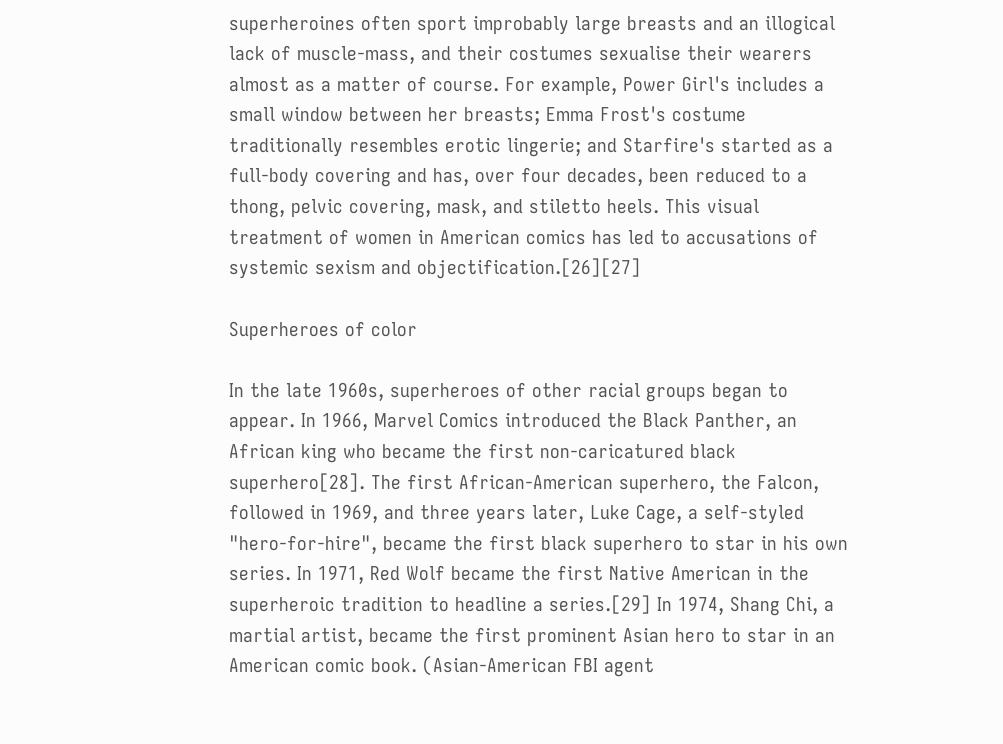superheroines often sport improbably large breasts and an illogical lack of muscle-mass, and their costumes sexualise their wearers almost as a matter of course. For example, Power Girl's includes a small window between her breasts; Emma Frost's costume traditionally resembles erotic lingerie; and Starfire's started as a full-body covering and has, over four decades, been reduced to a thong, pelvic covering, mask, and stiletto heels. This visual treatment of women in American comics has led to accusations of systemic sexism and objectification.[26][27]

Superheroes of color

In the late 1960s, superheroes of other racial groups began to appear. In 1966, Marvel Comics introduced the Black Panther, an African king who became the first non-caricatured black superhero[28]. The first African-American superhero, the Falcon, followed in 1969, and three years later, Luke Cage, a self-styled "hero-for-hire", became the first black superhero to star in his own series. In 1971, Red Wolf became the first Native American in the superheroic tradition to headline a series.[29] In 1974, Shang Chi, a martial artist, became the first prominent Asian hero to star in an American comic book. (Asian-American FBI agent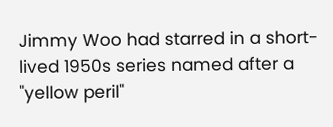Jimmy Woo had starred in a short-lived 1950s series named after a "yellow peril"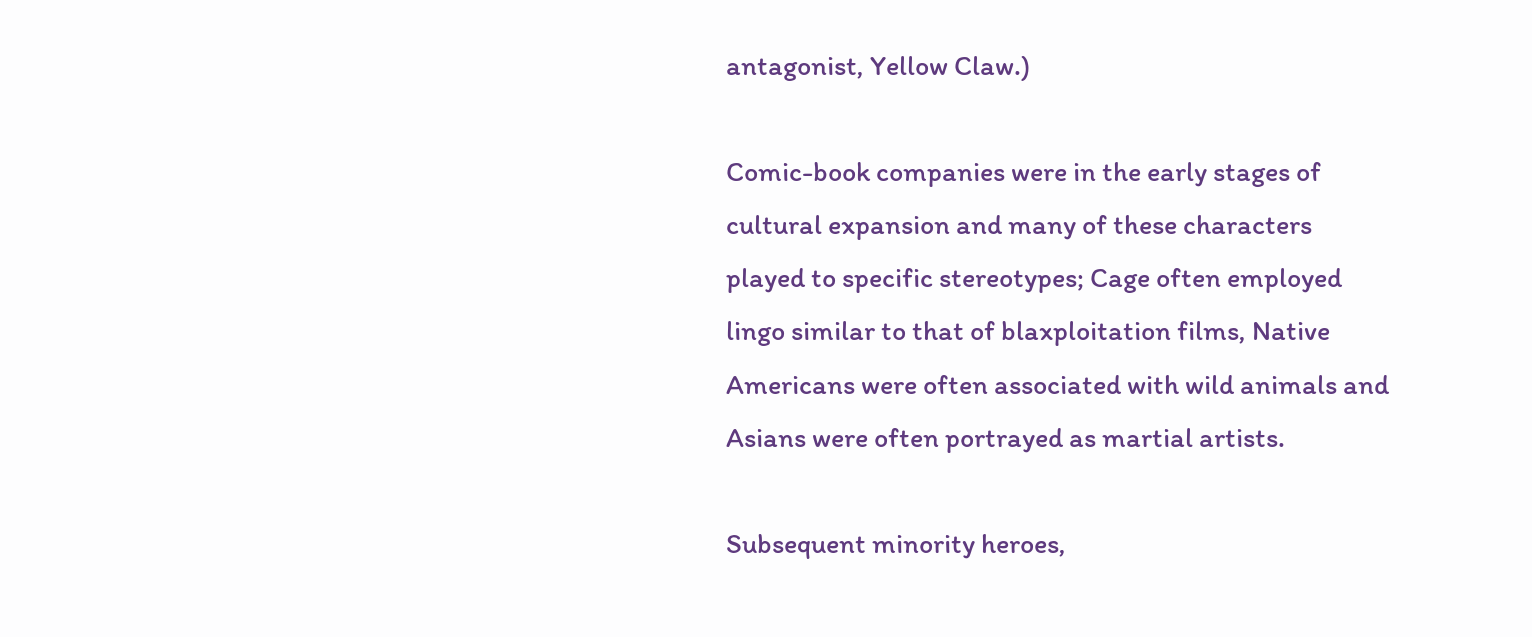antagonist, Yellow Claw.)

Comic-book companies were in the early stages of cultural expansion and many of these characters played to specific stereotypes; Cage often employed lingo similar to that of blaxploitation films, Native Americans were often associated with wild animals and Asians were often portrayed as martial artists.

Subsequent minority heroes,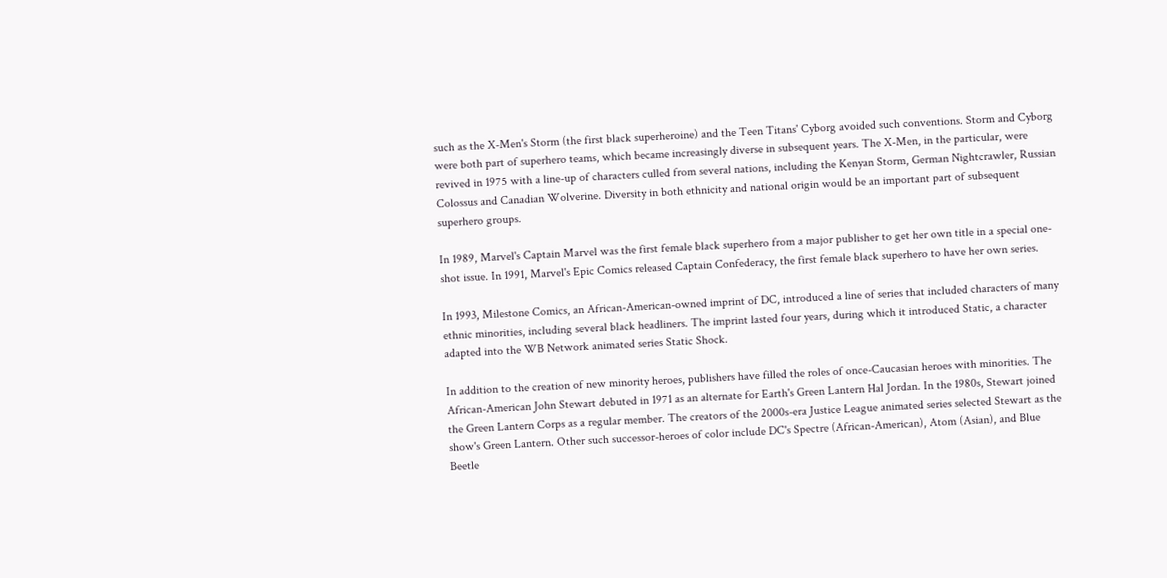such as the X-Men's Storm (the first black superheroine) and the Teen Titans' Cyborg avoided such conventions. Storm and Cyborg were both part of superhero teams, which became increasingly diverse in subsequent years. The X-Men, in the particular, were revived in 1975 with a line-up of characters culled from several nations, including the Kenyan Storm, German Nightcrawler, Russian Colossus and Canadian Wolverine. Diversity in both ethnicity and national origin would be an important part of subsequent superhero groups.

In 1989, Marvel's Captain Marvel was the first female black superhero from a major publisher to get her own title in a special one-shot issue. In 1991, Marvel's Epic Comics released Captain Confederacy, the first female black superhero to have her own series.

In 1993, Milestone Comics, an African-American-owned imprint of DC, introduced a line of series that included characters of many ethnic minorities, including several black headliners. The imprint lasted four years, during which it introduced Static, a character adapted into the WB Network animated series Static Shock.

In addition to the creation of new minority heroes, publishers have filled the roles of once-Caucasian heroes with minorities. The African-American John Stewart debuted in 1971 as an alternate for Earth's Green Lantern Hal Jordan. In the 1980s, Stewart joined the Green Lantern Corps as a regular member. The creators of the 2000s-era Justice League animated series selected Stewart as the show's Green Lantern. Other such successor-heroes of color include DC's Spectre (African-American), Atom (Asian), and Blue Beetle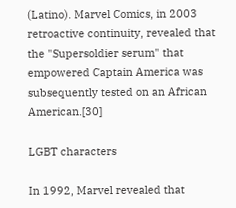(Latino). Marvel Comics, in 2003 retroactive continuity, revealed that the "Supersoldier serum" that empowered Captain America was subsequently tested on an African American.[30]

LGBT characters

In 1992, Marvel revealed that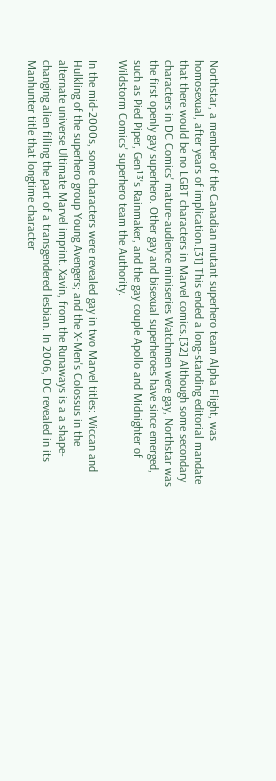Northstar, a member of the Canadian mutant superhero team Alpha Flight, was homosexual, after years of implication.[31] This ended a long-standing editorial mandate that there would be no LGBT characters in Marvel comics.[32] Although some secondary characters in DC Comics' mature-audience miniseries Watchmen were gay, Northstar was the first openly gay superhero. Other gay and bisexual superheroes have since emerged, such as Pied Piper, Gen¹³'s Rainmaker, and the gay couple Apollo and Midnighter of Wildstorm Comics' superhero team the Authority.

In the mid-2000s, some characters were revealed gay in two Marvel titles: Wiccan and Hulkling of the superhero group Young Avengers; and the X-Men's Colossus in the alternate universe Ultimate Marvel imprint. Xavin, from the Runaways is a a shape-changing alien filling the part of a transgendered lesbian. In 2006, DC revealed in its Manhunter title that longtime character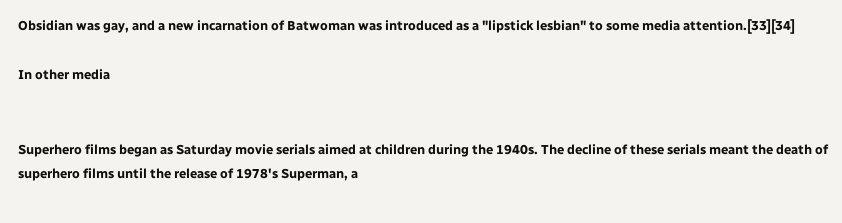Obsidian was gay, and a new incarnation of Batwoman was introduced as a "lipstick lesbian" to some media attention.[33][34]

In other media


Superhero films began as Saturday movie serials aimed at children during the 1940s. The decline of these serials meant the death of superhero films until the release of 1978's Superman, a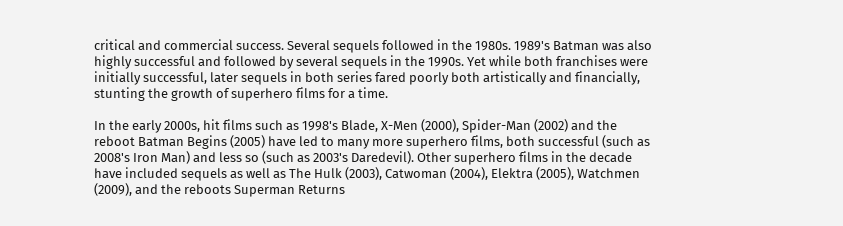critical and commercial success. Several sequels followed in the 1980s. 1989's Batman was also highly successful and followed by several sequels in the 1990s. Yet while both franchises were initially successful, later sequels in both series fared poorly both artistically and financially, stunting the growth of superhero films for a time.

In the early 2000s, hit films such as 1998's Blade, X-Men (2000), Spider-Man (2002) and the reboot Batman Begins (2005) have led to many more superhero films, both successful (such as 2008's Iron Man) and less so (such as 2003's Daredevil). Other superhero films in the decade have included sequels as well as The Hulk (2003), Catwoman (2004), Elektra (2005), Watchmen (2009), and the reboots Superman Returns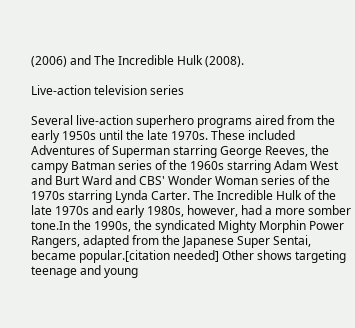(2006) and The Incredible Hulk (2008).

Live-action television series

Several live-action superhero programs aired from the early 1950s until the late 1970s. These included Adventures of Superman starring George Reeves, the campy Batman series of the 1960s starring Adam West and Burt Ward and CBS' Wonder Woman series of the 1970s starring Lynda Carter. The Incredible Hulk of the late 1970s and early 1980s, however, had a more somber tone.In the 1990s, the syndicated Mighty Morphin Power Rangers, adapted from the Japanese Super Sentai, became popular.[citation needed] Other shows targeting teenage and young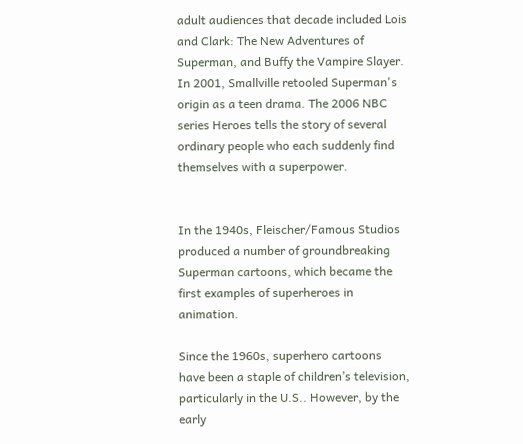adult audiences that decade included Lois and Clark: The New Adventures of Superman, and Buffy the Vampire Slayer. In 2001, Smallville retooled Superman's origin as a teen drama. The 2006 NBC series Heroes tells the story of several ordinary people who each suddenly find themselves with a superpower.


In the 1940s, Fleischer/Famous Studios produced a number of groundbreaking Superman cartoons, which became the first examples of superheroes in animation.

Since the 1960s, superhero cartoons have been a staple of children’s television, particularly in the U.S.. However, by the early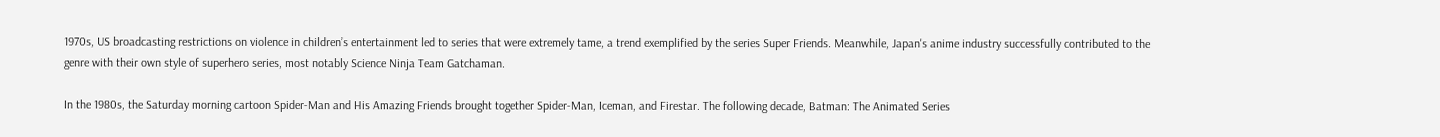1970s, US broadcasting restrictions on violence in children’s entertainment led to series that were extremely tame, a trend exemplified by the series Super Friends. Meanwhile, Japan's anime industry successfully contributed to the genre with their own style of superhero series, most notably Science Ninja Team Gatchaman.

In the 1980s, the Saturday morning cartoon Spider-Man and His Amazing Friends brought together Spider-Man, Iceman, and Firestar. The following decade, Batman: The Animated Series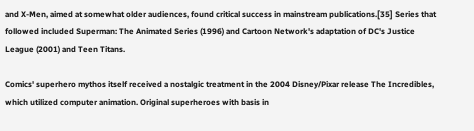and X-Men, aimed at somewhat older audiences, found critical success in mainstream publications.[35] Series that followed included Superman: The Animated Series (1996) and Cartoon Network's adaptation of DC's Justice League (2001) and Teen Titans.

Comics' superhero mythos itself received a nostalgic treatment in the 2004 Disney/Pixar release The Incredibles, which utilized computer animation. Original superheroes with basis in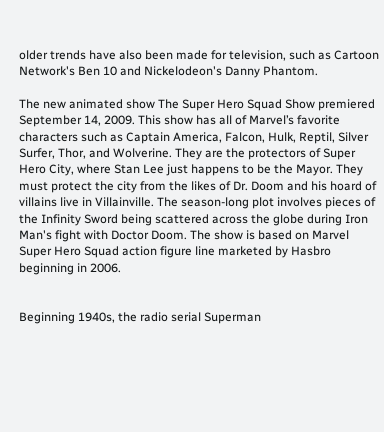older trends have also been made for television, such as Cartoon Network's Ben 10 and Nickelodeon's Danny Phantom.

The new animated show The Super Hero Squad Show premiered September 14, 2009. This show has all of Marvel’s favorite characters such as Captain America, Falcon, Hulk, Reptil, Silver Surfer, Thor, and Wolverine. They are the protectors of Super Hero City, where Stan Lee just happens to be the Mayor. They must protect the city from the likes of Dr. Doom and his hoard of villains live in Villainville. The season-long plot involves pieces of the Infinity Sword being scattered across the globe during Iron Man's fight with Doctor Doom. The show is based on Marvel Super Hero Squad action figure line marketed by Hasbro beginning in 2006.


Beginning 1940s, the radio serial Superman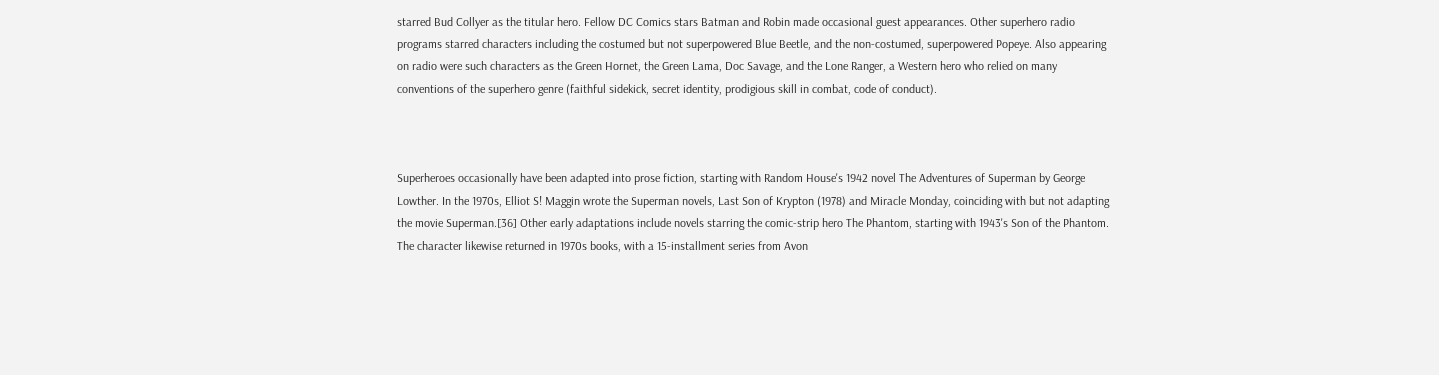starred Bud Collyer as the titular hero. Fellow DC Comics stars Batman and Robin made occasional guest appearances. Other superhero radio programs starred characters including the costumed but not superpowered Blue Beetle, and the non-costumed, superpowered Popeye. Also appearing on radio were such characters as the Green Hornet, the Green Lama, Doc Savage, and the Lone Ranger, a Western hero who relied on many conventions of the superhero genre (faithful sidekick, secret identity, prodigious skill in combat, code of conduct).



Superheroes occasionally have been adapted into prose fiction, starting with Random House's 1942 novel The Adventures of Superman by George Lowther. In the 1970s, Elliot S! Maggin wrote the Superman novels, Last Son of Krypton (1978) and Miracle Monday, coinciding with but not adapting the movie Superman.[36] Other early adaptations include novels starring the comic-strip hero The Phantom, starting with 1943's Son of the Phantom. The character likewise returned in 1970s books, with a 15-installment series from Avon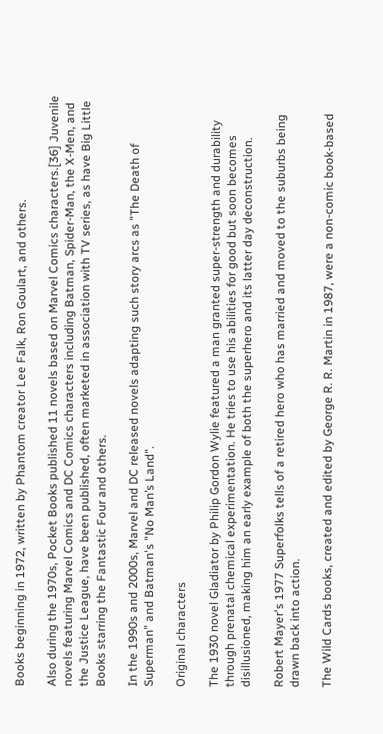Books beginning in 1972, written by Phantom creator Lee Falk, Ron Goulart, and others.

Also during the 1970s, Pocket Books published 11 novels based on Marvel Comics characters.[36] Juvenile novels featuring Marvel Comics and DC Comics characters including Batman, Spider-Man, the X-Men, and the Justice League, have been published, often marketed in association with TV series, as have Big Little Books starring the Fantastic Four and others.

In the 1990s and 2000s, Marvel and DC released novels adapting such story arcs as "The Death of Superman" and Batman's "No Man’s Land".

Original characters

The 1930 novel Gladiator by Philip Gordon Wylie featured a man granted super-strength and durability through prenatal chemical experimentation. He tries to use his abilities for good but soon becomes disillusioned, making him an early example of both the superhero and its latter day deconstruction.

Robert Mayer's 1977 Superfolks tells of a retired hero who has married and moved to the suburbs being drawn back into action.

The Wild Cards books, created and edited by George R. R. Martin in 1987, were a non-comic book-based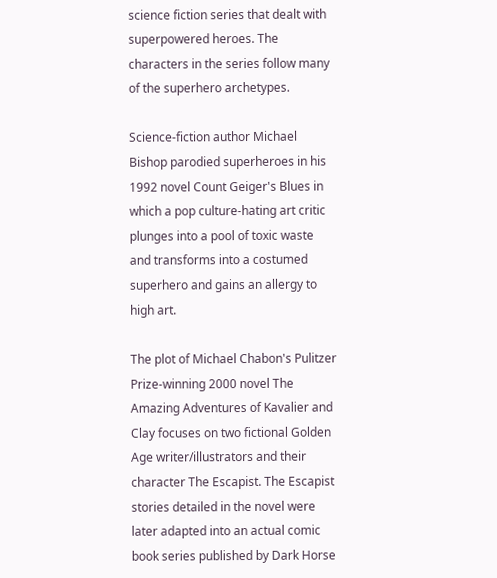science fiction series that dealt with superpowered heroes. The characters in the series follow many of the superhero archetypes.

Science-fiction author Michael Bishop parodied superheroes in his 1992 novel Count Geiger's Blues in which a pop culture-hating art critic plunges into a pool of toxic waste and transforms into a costumed superhero and gains an allergy to high art.

The plot of Michael Chabon's Pulitzer Prize-winning 2000 novel The Amazing Adventures of Kavalier and Clay focuses on two fictional Golden Age writer/illustrators and their character The Escapist. The Escapist stories detailed in the novel were later adapted into an actual comic book series published by Dark Horse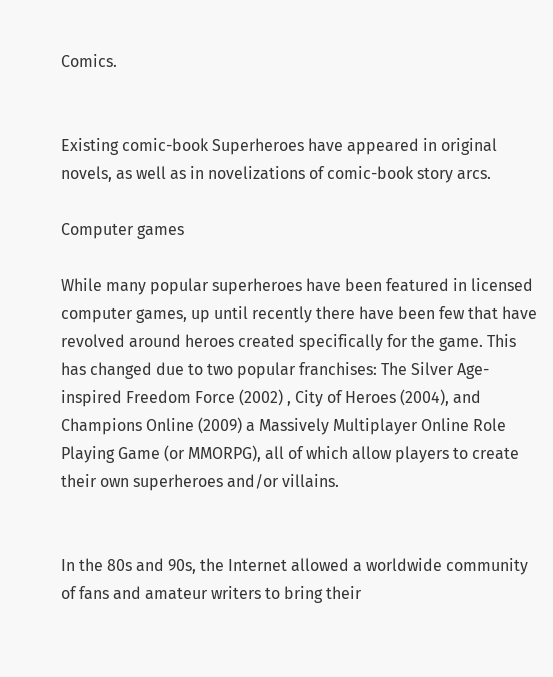Comics.


Existing comic-book Superheroes have appeared in original novels, as well as in novelizations of comic-book story arcs.

Computer games

While many popular superheroes have been featured in licensed computer games, up until recently there have been few that have revolved around heroes created specifically for the game. This has changed due to two popular franchises: The Silver Age-inspired Freedom Force (2002) , City of Heroes (2004), and Champions Online (2009) a Massively Multiplayer Online Role Playing Game (or MMORPG), all of which allow players to create their own superheroes and/or villains.


In the 80s and 90s, the Internet allowed a worldwide community of fans and amateur writers to bring their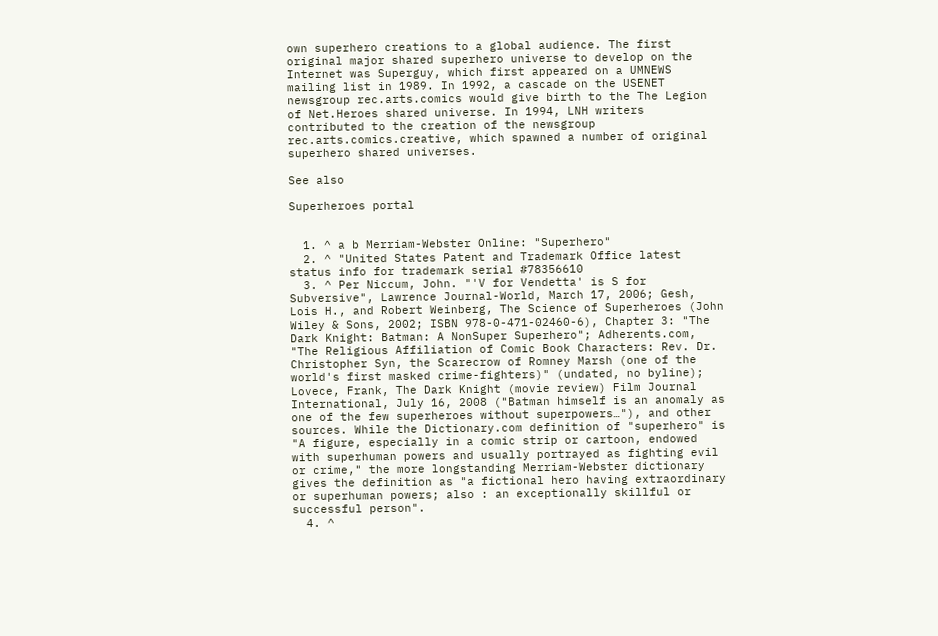own superhero creations to a global audience. The first original major shared superhero universe to develop on the Internet was Superguy, which first appeared on a UMNEWS mailing list in 1989. In 1992, a cascade on the USENET newsgroup rec.arts.comics would give birth to the The Legion of Net.Heroes shared universe. In 1994, LNH writers contributed to the creation of the newsgroup rec.arts.comics.creative, which spawned a number of original superhero shared universes.

See also

Superheroes portal


  1. ^ a b Merriam-Webster Online: "Superhero"
  2. ^ "United States Patent and Trademark Office latest status info for trademark serial #78356610
  3. ^ Per Niccum, John. "'V for Vendetta' is S for Subversive", Lawrence Journal-World, March 17, 2006; Gesh, Lois H., and Robert Weinberg, The Science of Superheroes (John Wiley & Sons, 2002; ISBN 978-0-471-02460-6), Chapter 3: "The Dark Knight: Batman: A NonSuper Superhero"; Adherents.com, "The Religious Affiliation of Comic Book Characters: Rev. Dr. Christopher Syn, the Scarecrow of Romney Marsh (one of the world's first masked crime-fighters)" (undated, no byline); Lovece, Frank, The Dark Knight (movie review) Film Journal International, July 16, 2008 ("Batman himself is an anomaly as one of the few superheroes without superpowers…"), and other sources. While the Dictionary.com definition of "superhero" is "A figure, especially in a comic strip or cartoon, endowed with superhuman powers and usually portrayed as fighting evil or crime," the more longstanding Merriam-Webster dictionary gives the definition as "a fictional hero having extraordinary or superhuman powers; also : an exceptionally skillful or successful person".
  4. ^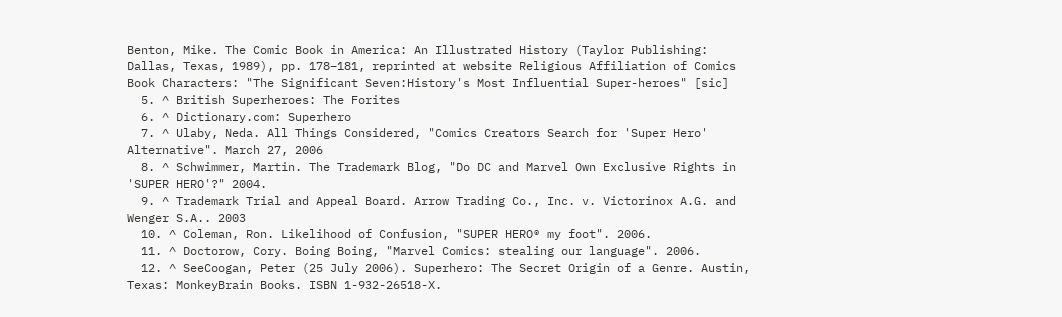Benton, Mike. The Comic Book in America: An Illustrated History (Taylor Publishing: Dallas, Texas, 1989), pp. 178–181, reprinted at website Religious Affiliation of Comics Book Characters: "The Significant Seven:History's Most Influential Super-heroes" [sic]
  5. ^ British Superheroes: The Forites
  6. ^ Dictionary.com: Superhero
  7. ^ Ulaby, Neda. All Things Considered, "Comics Creators Search for 'Super Hero' Alternative". March 27, 2006
  8. ^ Schwimmer, Martin. The Trademark Blog, "Do DC and Marvel Own Exclusive Rights in 'SUPER HERO'?" 2004.
  9. ^ Trademark Trial and Appeal Board. Arrow Trading Co., Inc. v. Victorinox A.G. and Wenger S.A.. 2003
  10. ^ Coleman, Ron. Likelihood of Confusion, "SUPER HERO® my foot". 2006.
  11. ^ Doctorow, Cory. Boing Boing, "Marvel Comics: stealing our language". 2006.
  12. ^ SeeCoogan, Peter (25 July 2006). Superhero: The Secret Origin of a Genre. Austin, Texas: MonkeyBrain Books. ISBN 1-932-26518-X.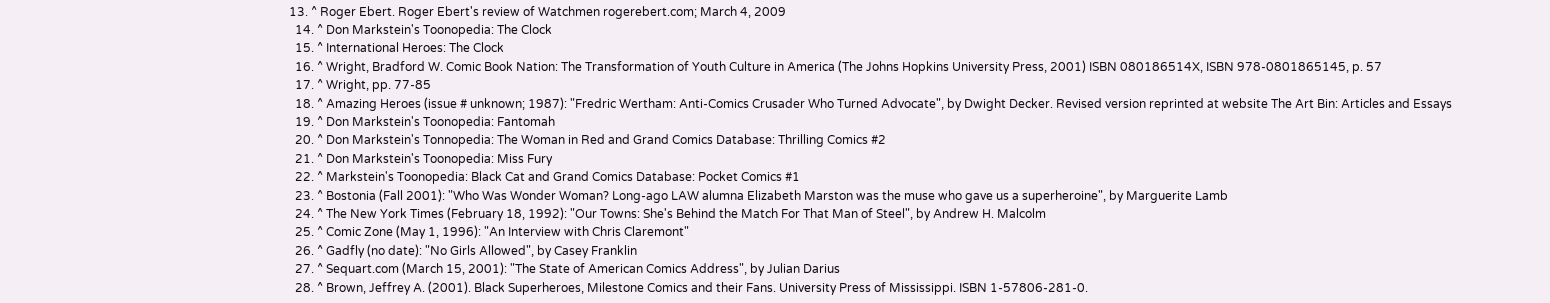13. ^ Roger Ebert. Roger Ebert's review of Watchmen rogerebert.com; March 4, 2009
  14. ^ Don Markstein's Toonopedia: The Clock
  15. ^ International Heroes: The Clock
  16. ^ Wright, Bradford W. Comic Book Nation: The Transformation of Youth Culture in America (The Johns Hopkins University Press, 2001) ISBN 080186514X, ISBN 978-0801865145, p. 57
  17. ^ Wright, pp. 77-85
  18. ^ Amazing Heroes (issue # unknown; 1987): "Fredric Wertham: Anti-Comics Crusader Who Turned Advocate", by Dwight Decker. Revised version reprinted at website The Art Bin: Articles and Essays
  19. ^ Don Markstein's Toonopedia: Fantomah
  20. ^ Don Markstein's Tonnopedia: The Woman in Red and Grand Comics Database: Thrilling Comics #2
  21. ^ Don Markstein's Toonopedia: Miss Fury
  22. ^ Markstein's Toonopedia: Black Cat and Grand Comics Database: Pocket Comics #1
  23. ^ Bostonia (Fall 2001): "Who Was Wonder Woman? Long-ago LAW alumna Elizabeth Marston was the muse who gave us a superheroine", by Marguerite Lamb
  24. ^ The New York Times (February 18, 1992): "Our Towns: She's Behind the Match For That Man of Steel", by Andrew H. Malcolm
  25. ^ Comic Zone (May 1, 1996): "An Interview with Chris Claremont"
  26. ^ Gadfly (no date): "No Girls Allowed", by Casey Franklin
  27. ^ Sequart.com (March 15, 2001): "The State of American Comics Address", by Julian Darius
  28. ^ Brown, Jeffrey A. (2001). Black Superheroes, Milestone Comics and their Fans. University Press of Mississippi. ISBN 1-57806-281-0.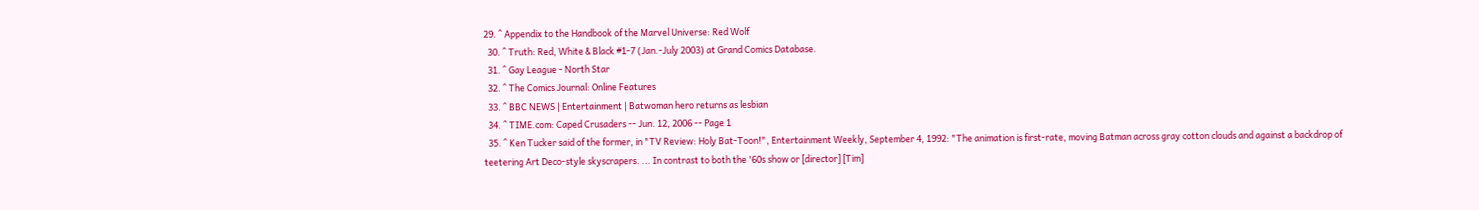29. ^ Appendix to the Handbook of the Marvel Universe: Red Wolf
  30. ^ Truth: Red, White & Black #1-7 (Jan.-July 2003) at Grand Comics Database.
  31. ^ Gay League - North Star
  32. ^ The Comics Journal: Online Features
  33. ^ BBC NEWS | Entertainment | Batwoman hero returns as lesbian
  34. ^ TIME.com: Caped Crusaders -- Jun. 12, 2006 -- Page 1
  35. ^ Ken Tucker said of the former, in "TV Review: Holy Bat-Toon!", Entertainment Weekly, September 4, 1992: "The animation is first-rate, moving Batman across gray cotton clouds and against a backdrop of teetering Art Deco-style skyscrapers. ... In contrast to both the '60s show or [director] [Tim]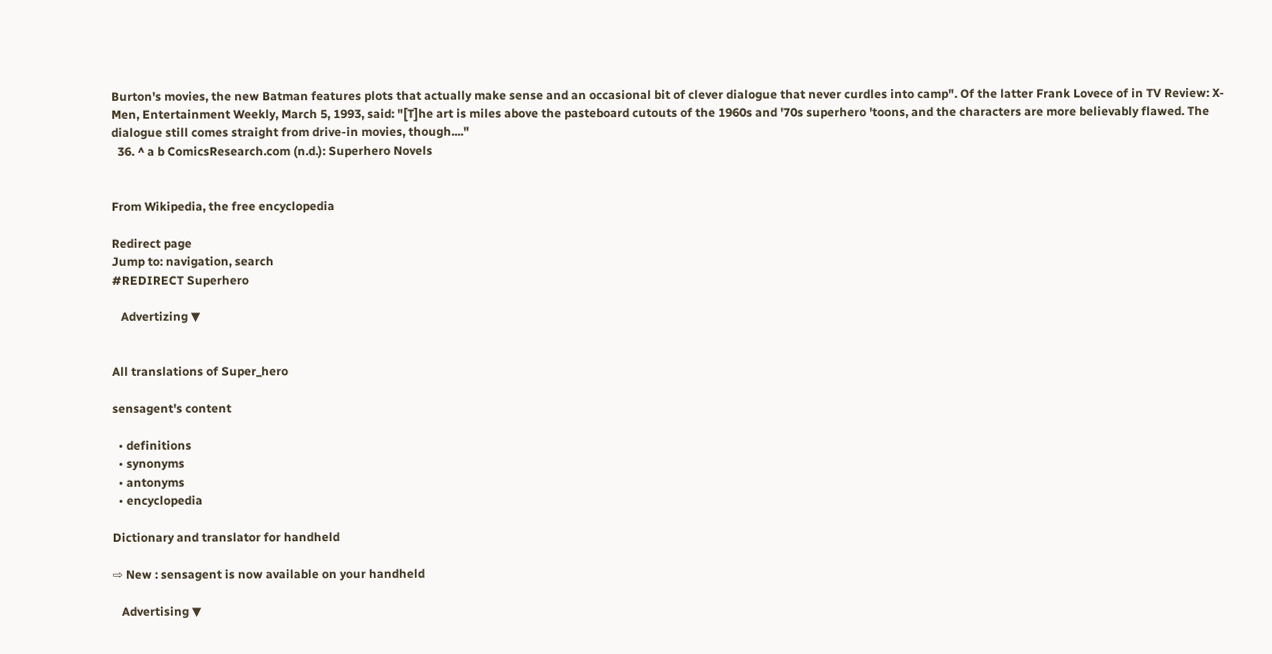Burton's movies, the new Batman features plots that actually make sense and an occasional bit of clever dialogue that never curdles into camp". Of the latter Frank Lovece of in TV Review: X-Men, Entertainment Weekly, March 5, 1993, said: "[T]he art is miles above the pasteboard cutouts of the 1960s and '70s superhero 'toons, and the characters are more believably flawed. The dialogue still comes straight from drive-in movies, though...."
  36. ^ a b ComicsResearch.com (n.d.): Superhero Novels


From Wikipedia, the free encyclopedia

Redirect page
Jump to: navigation, search
#REDIRECT Superhero

   Advertizing ▼


All translations of Super_hero

sensagent's content

  • definitions
  • synonyms
  • antonyms
  • encyclopedia

Dictionary and translator for handheld

⇨ New : sensagent is now available on your handheld

   Advertising ▼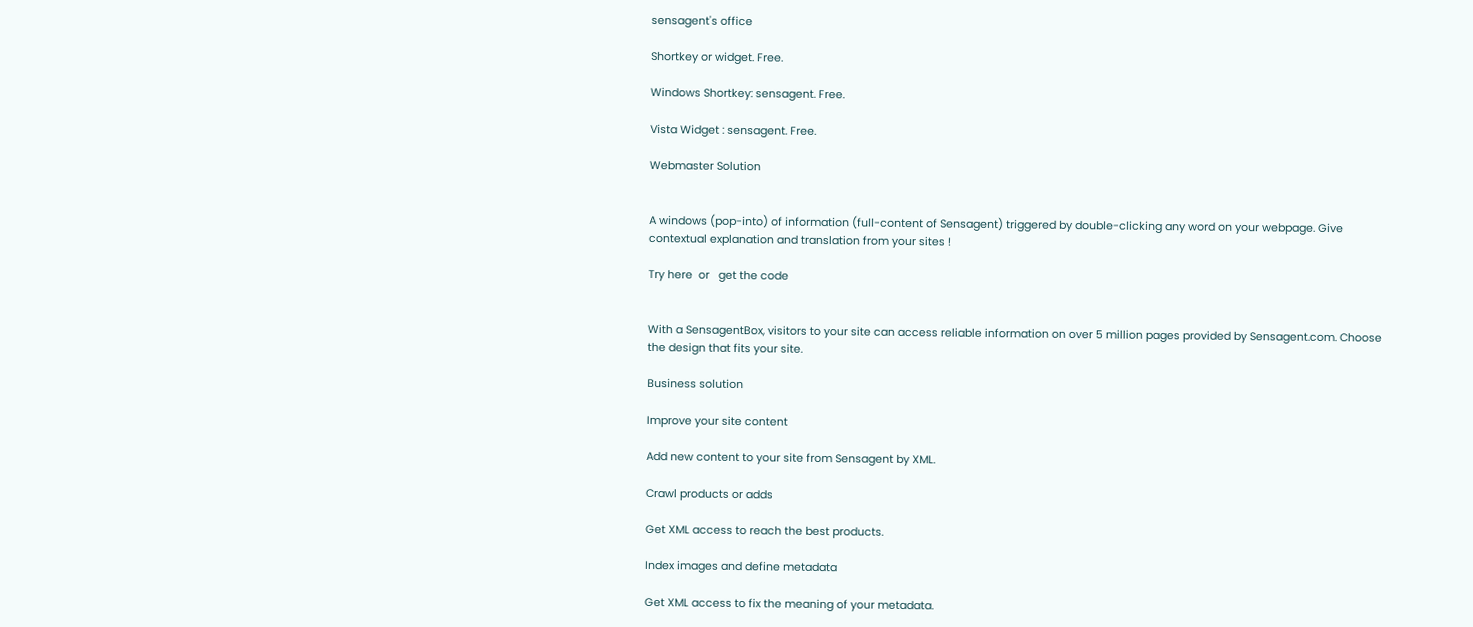sensagent's office

Shortkey or widget. Free.

Windows Shortkey: sensagent. Free.

Vista Widget : sensagent. Free.

Webmaster Solution


A windows (pop-into) of information (full-content of Sensagent) triggered by double-clicking any word on your webpage. Give contextual explanation and translation from your sites !

Try here  or   get the code


With a SensagentBox, visitors to your site can access reliable information on over 5 million pages provided by Sensagent.com. Choose the design that fits your site.

Business solution

Improve your site content

Add new content to your site from Sensagent by XML.

Crawl products or adds

Get XML access to reach the best products.

Index images and define metadata

Get XML access to fix the meaning of your metadata.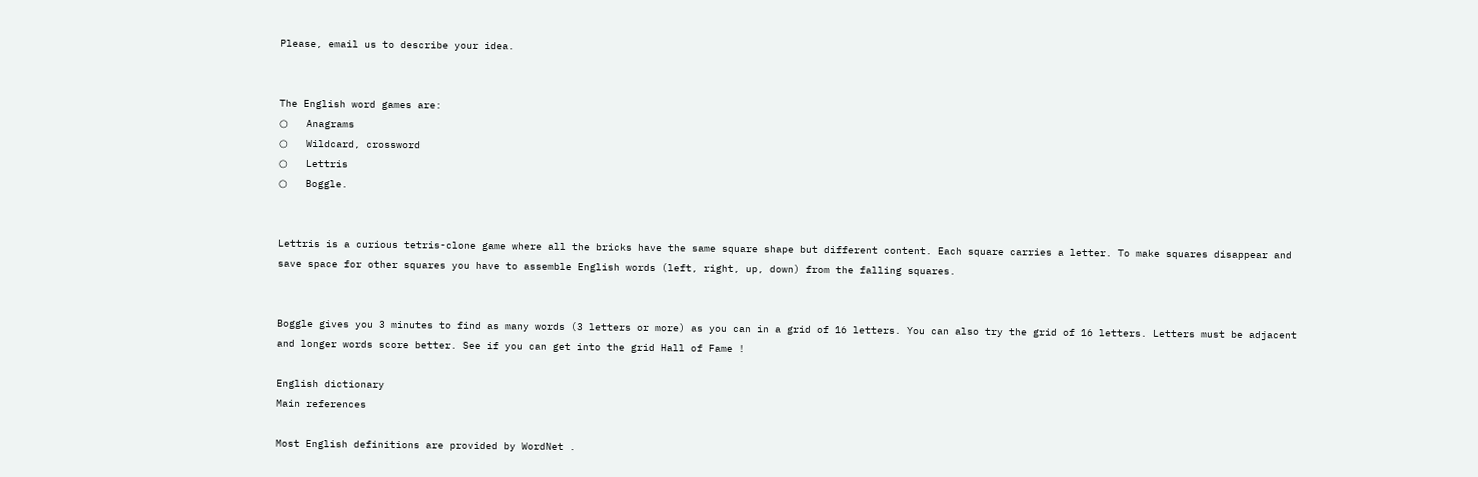Please, email us to describe your idea.


The English word games are:
○   Anagrams
○   Wildcard, crossword
○   Lettris
○   Boggle.


Lettris is a curious tetris-clone game where all the bricks have the same square shape but different content. Each square carries a letter. To make squares disappear and save space for other squares you have to assemble English words (left, right, up, down) from the falling squares.


Boggle gives you 3 minutes to find as many words (3 letters or more) as you can in a grid of 16 letters. You can also try the grid of 16 letters. Letters must be adjacent and longer words score better. See if you can get into the grid Hall of Fame !

English dictionary
Main references

Most English definitions are provided by WordNet .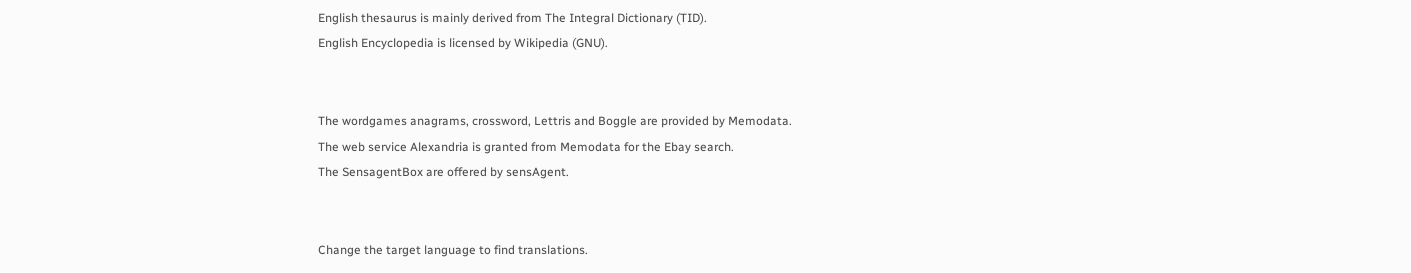English thesaurus is mainly derived from The Integral Dictionary (TID).
English Encyclopedia is licensed by Wikipedia (GNU).


The wordgames anagrams, crossword, Lettris and Boggle are provided by Memodata.
The web service Alexandria is granted from Memodata for the Ebay search.
The SensagentBox are offered by sensAgent.


Change the target language to find translations.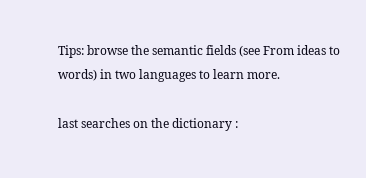Tips: browse the semantic fields (see From ideas to words) in two languages to learn more.

last searches on the dictionary :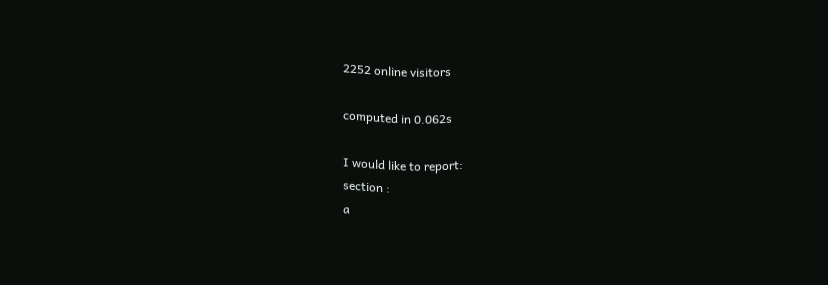2252 online visitors

computed in 0.062s

I would like to report:
section :
a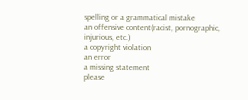spelling or a grammatical mistake
an offensive content(racist, pornographic, injurious, etc.)
a copyright violation
an error
a missing statement
please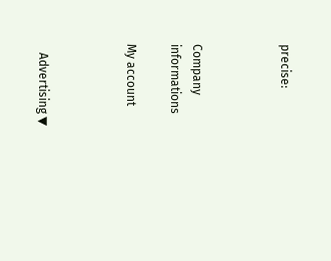precise:



Company informations

My account



   Advertising ▼